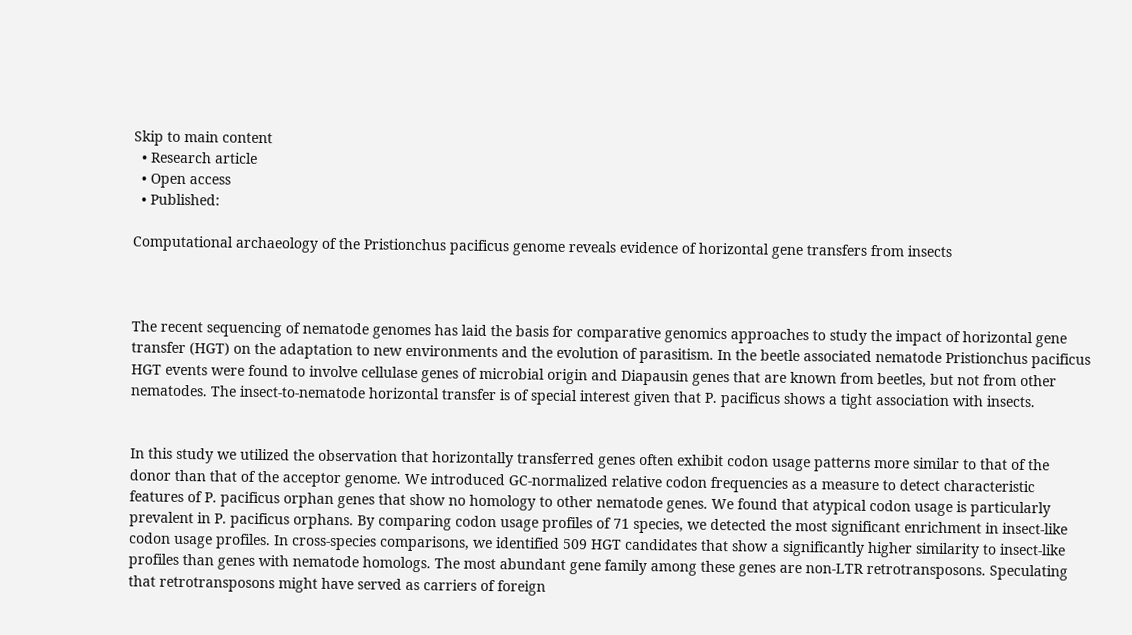Skip to main content
  • Research article
  • Open access
  • Published:

Computational archaeology of the Pristionchus pacificus genome reveals evidence of horizontal gene transfers from insects



The recent sequencing of nematode genomes has laid the basis for comparative genomics approaches to study the impact of horizontal gene transfer (HGT) on the adaptation to new environments and the evolution of parasitism. In the beetle associated nematode Pristionchus pacificus HGT events were found to involve cellulase genes of microbial origin and Diapausin genes that are known from beetles, but not from other nematodes. The insect-to-nematode horizontal transfer is of special interest given that P. pacificus shows a tight association with insects.


In this study we utilized the observation that horizontally transferred genes often exhibit codon usage patterns more similar to that of the donor than that of the acceptor genome. We introduced GC-normalized relative codon frequencies as a measure to detect characteristic features of P. pacificus orphan genes that show no homology to other nematode genes. We found that atypical codon usage is particularly prevalent in P. pacificus orphans. By comparing codon usage profiles of 71 species, we detected the most significant enrichment in insect-like codon usage profiles. In cross-species comparisons, we identified 509 HGT candidates that show a significantly higher similarity to insect-like profiles than genes with nematode homologs. The most abundant gene family among these genes are non-LTR retrotransposons. Speculating that retrotransposons might have served as carriers of foreign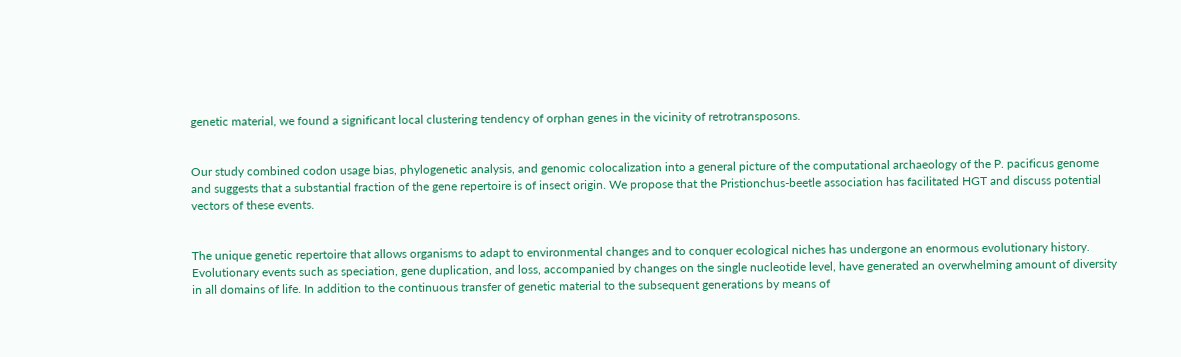genetic material, we found a significant local clustering tendency of orphan genes in the vicinity of retrotransposons.


Our study combined codon usage bias, phylogenetic analysis, and genomic colocalization into a general picture of the computational archaeology of the P. pacificus genome and suggests that a substantial fraction of the gene repertoire is of insect origin. We propose that the Pristionchus-beetle association has facilitated HGT and discuss potential vectors of these events.


The unique genetic repertoire that allows organisms to adapt to environmental changes and to conquer ecological niches has undergone an enormous evolutionary history. Evolutionary events such as speciation, gene duplication, and loss, accompanied by changes on the single nucleotide level, have generated an overwhelming amount of diversity in all domains of life. In addition to the continuous transfer of genetic material to the subsequent generations by means of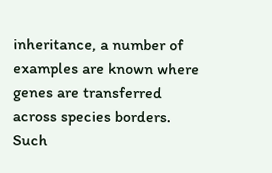inheritance, a number of examples are known where genes are transferred across species borders. Such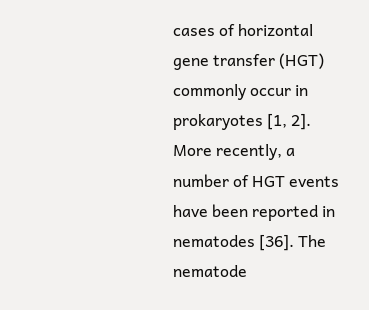cases of horizontal gene transfer (HGT) commonly occur in prokaryotes [1, 2]. More recently, a number of HGT events have been reported in nematodes [36]. The nematode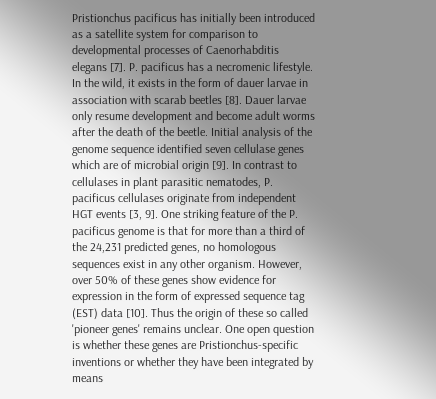Pristionchus pacificus has initially been introduced as a satellite system for comparison to developmental processes of Caenorhabditis elegans [7]. P. pacificus has a necromenic lifestyle. In the wild, it exists in the form of dauer larvae in association with scarab beetles [8]. Dauer larvae only resume development and become adult worms after the death of the beetle. Initial analysis of the genome sequence identified seven cellulase genes which are of microbial origin [9]. In contrast to cellulases in plant parasitic nematodes, P. pacificus cellulases originate from independent HGT events [3, 9]. One striking feature of the P. pacificus genome is that for more than a third of the 24,231 predicted genes, no homologous sequences exist in any other organism. However, over 50% of these genes show evidence for expression in the form of expressed sequence tag (EST) data [10]. Thus the origin of these so called 'pioneer genes' remains unclear. One open question is whether these genes are Pristionchus-specific inventions or whether they have been integrated by means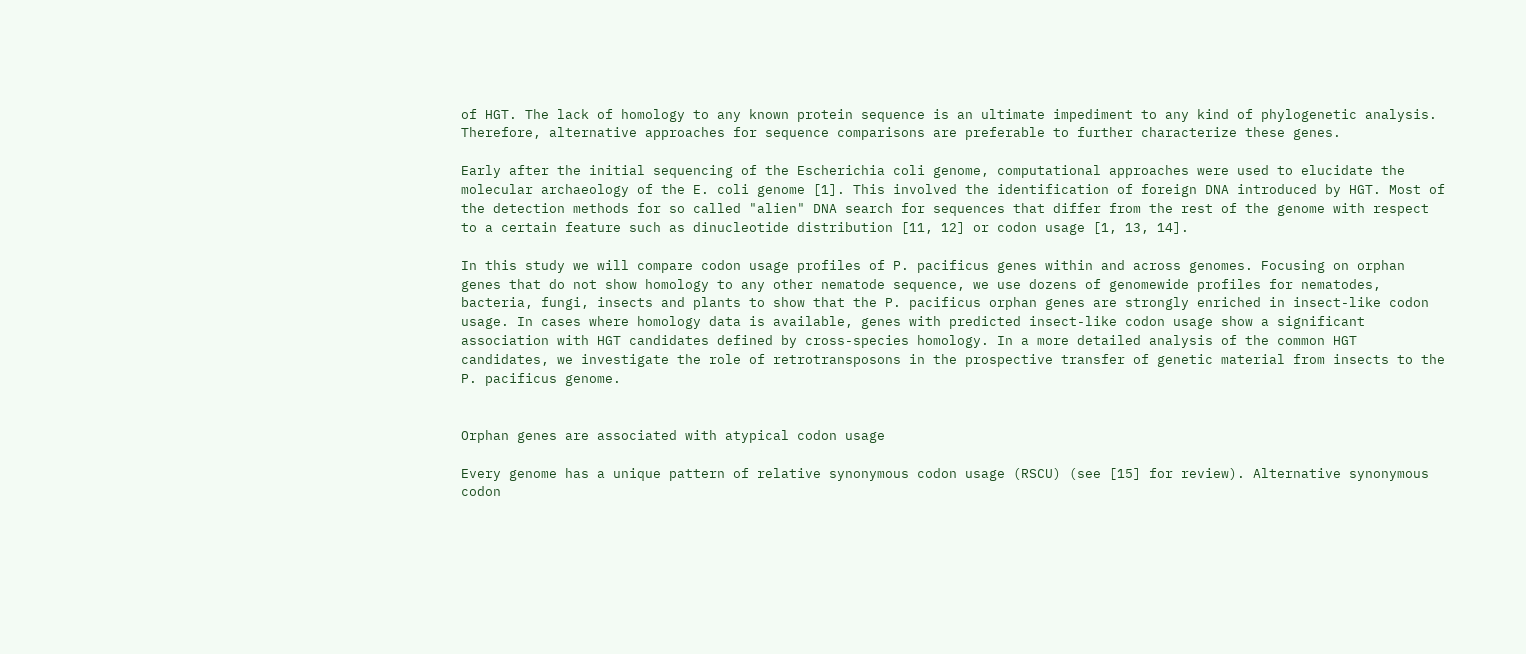of HGT. The lack of homology to any known protein sequence is an ultimate impediment to any kind of phylogenetic analysis. Therefore, alternative approaches for sequence comparisons are preferable to further characterize these genes.

Early after the initial sequencing of the Escherichia coli genome, computational approaches were used to elucidate the molecular archaeology of the E. coli genome [1]. This involved the identification of foreign DNA introduced by HGT. Most of the detection methods for so called "alien" DNA search for sequences that differ from the rest of the genome with respect to a certain feature such as dinucleotide distribution [11, 12] or codon usage [1, 13, 14].

In this study we will compare codon usage profiles of P. pacificus genes within and across genomes. Focusing on orphan genes that do not show homology to any other nematode sequence, we use dozens of genomewide profiles for nematodes, bacteria, fungi, insects and plants to show that the P. pacificus orphan genes are strongly enriched in insect-like codon usage. In cases where homology data is available, genes with predicted insect-like codon usage show a significant association with HGT candidates defined by cross-species homology. In a more detailed analysis of the common HGT candidates, we investigate the role of retrotransposons in the prospective transfer of genetic material from insects to the P. pacificus genome.


Orphan genes are associated with atypical codon usage

Every genome has a unique pattern of relative synonymous codon usage (RSCU) (see [15] for review). Alternative synonymous codon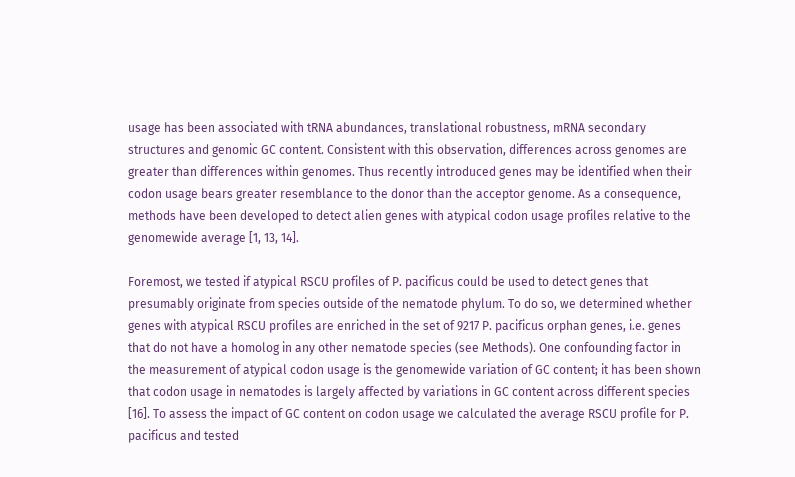usage has been associated with tRNA abundances, translational robustness, mRNA secondary structures and genomic GC content. Consistent with this observation, differences across genomes are greater than differences within genomes. Thus recently introduced genes may be identified when their codon usage bears greater resemblance to the donor than the acceptor genome. As a consequence, methods have been developed to detect alien genes with atypical codon usage profiles relative to the genomewide average [1, 13, 14].

Foremost, we tested if atypical RSCU profiles of P. pacificus could be used to detect genes that presumably originate from species outside of the nematode phylum. To do so, we determined whether genes with atypical RSCU profiles are enriched in the set of 9217 P. pacificus orphan genes, i.e. genes that do not have a homolog in any other nematode species (see Methods). One confounding factor in the measurement of atypical codon usage is the genomewide variation of GC content; it has been shown that codon usage in nematodes is largely affected by variations in GC content across different species [16]. To assess the impact of GC content on codon usage we calculated the average RSCU profile for P. pacificus and tested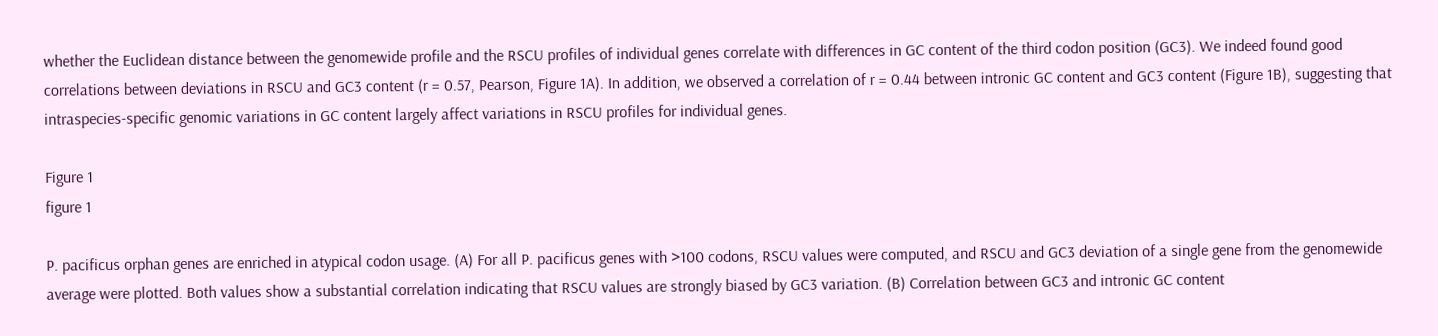whether the Euclidean distance between the genomewide profile and the RSCU profiles of individual genes correlate with differences in GC content of the third codon position (GC3). We indeed found good correlations between deviations in RSCU and GC3 content (r = 0.57, Pearson, Figure 1A). In addition, we observed a correlation of r = 0.44 between intronic GC content and GC3 content (Figure 1B), suggesting that intraspecies-specific genomic variations in GC content largely affect variations in RSCU profiles for individual genes.

Figure 1
figure 1

P. pacificus orphan genes are enriched in atypical codon usage. (A) For all P. pacificus genes with >100 codons, RSCU values were computed, and RSCU and GC3 deviation of a single gene from the genomewide average were plotted. Both values show a substantial correlation indicating that RSCU values are strongly biased by GC3 variation. (B) Correlation between GC3 and intronic GC content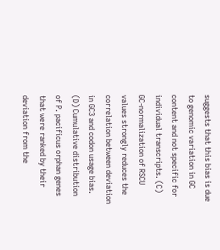suggests that this bias is due to genomic variation in GC content and not specific for individual transcripts. (C) GC-normalization of RSCU values strongly reduces the correlation between deviation in GC3 and codon usage bias. (D) Cumulative distribution of P. pacificus orphan genes that were ranked by their deviation from the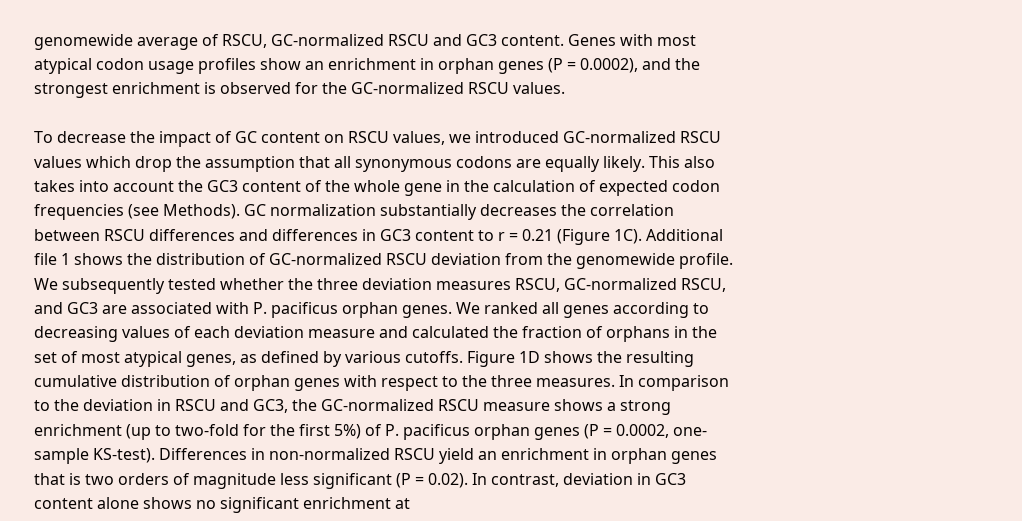genomewide average of RSCU, GC-normalized RSCU and GC3 content. Genes with most atypical codon usage profiles show an enrichment in orphan genes (P = 0.0002), and the strongest enrichment is observed for the GC-normalized RSCU values.

To decrease the impact of GC content on RSCU values, we introduced GC-normalized RSCU values which drop the assumption that all synonymous codons are equally likely. This also takes into account the GC3 content of the whole gene in the calculation of expected codon frequencies (see Methods). GC normalization substantially decreases the correlation between RSCU differences and differences in GC3 content to r = 0.21 (Figure 1C). Additional file 1 shows the distribution of GC-normalized RSCU deviation from the genomewide profile. We subsequently tested whether the three deviation measures RSCU, GC-normalized RSCU, and GC3 are associated with P. pacificus orphan genes. We ranked all genes according to decreasing values of each deviation measure and calculated the fraction of orphans in the set of most atypical genes, as defined by various cutoffs. Figure 1D shows the resulting cumulative distribution of orphan genes with respect to the three measures. In comparison to the deviation in RSCU and GC3, the GC-normalized RSCU measure shows a strong enrichment (up to two-fold for the first 5%) of P. pacificus orphan genes (P = 0.0002, one-sample KS-test). Differences in non-normalized RSCU yield an enrichment in orphan genes that is two orders of magnitude less significant (P = 0.02). In contrast, deviation in GC3 content alone shows no significant enrichment at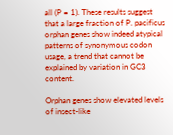all (P = 1). These results suggest that a large fraction of P. pacificus orphan genes show indeed atypical patterns of synonymous codon usage, a trend that cannot be explained by variation in GC3 content.

Orphan genes show elevated levels of insect-like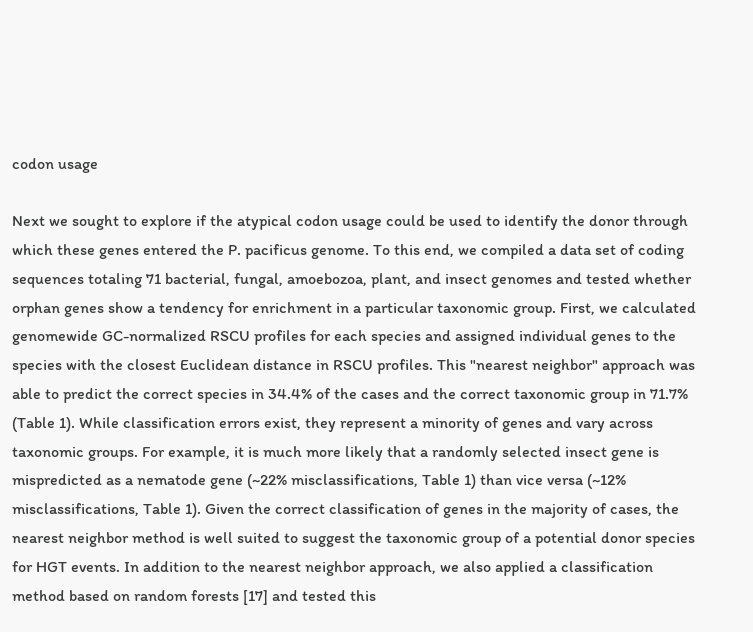codon usage

Next we sought to explore if the atypical codon usage could be used to identify the donor through which these genes entered the P. pacificus genome. To this end, we compiled a data set of coding sequences totaling 71 bacterial, fungal, amoebozoa, plant, and insect genomes and tested whether orphan genes show a tendency for enrichment in a particular taxonomic group. First, we calculated genomewide GC-normalized RSCU profiles for each species and assigned individual genes to the species with the closest Euclidean distance in RSCU profiles. This "nearest neighbor" approach was able to predict the correct species in 34.4% of the cases and the correct taxonomic group in 71.7% (Table 1). While classification errors exist, they represent a minority of genes and vary across taxonomic groups. For example, it is much more likely that a randomly selected insect gene is mispredicted as a nematode gene (~22% misclassifications, Table 1) than vice versa (~12% misclassifications, Table 1). Given the correct classification of genes in the majority of cases, the nearest neighbor method is well suited to suggest the taxonomic group of a potential donor species for HGT events. In addition to the nearest neighbor approach, we also applied a classification method based on random forests [17] and tested this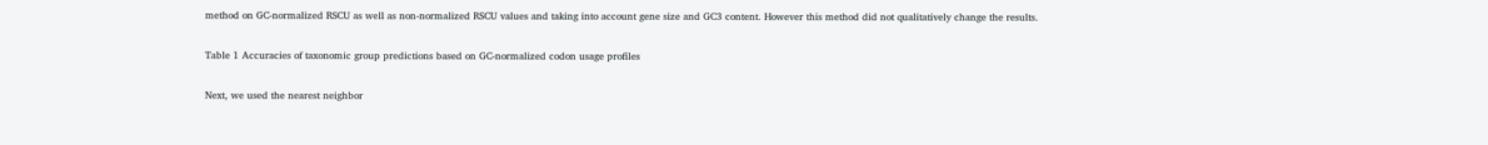method on GC-normalized RSCU as well as non-normalized RSCU values and taking into account gene size and GC3 content. However this method did not qualitatively change the results.

Table 1 Accuracies of taxonomic group predictions based on GC-normalized codon usage profiles

Next, we used the nearest neighbor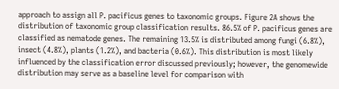approach to assign all P. pacificus genes to taxonomic groups. Figure 2A shows the distribution of taxonomic group classification results. 86.5% of P. pacificus genes are classified as nematode genes. The remaining 13.5% is distributed among fungi (6.8%), insect (4.8%), plants (1.2%), and bacteria (0.6%). This distribution is most likely influenced by the classification error discussed previously; however, the genomewide distribution may serve as a baseline level for comparison with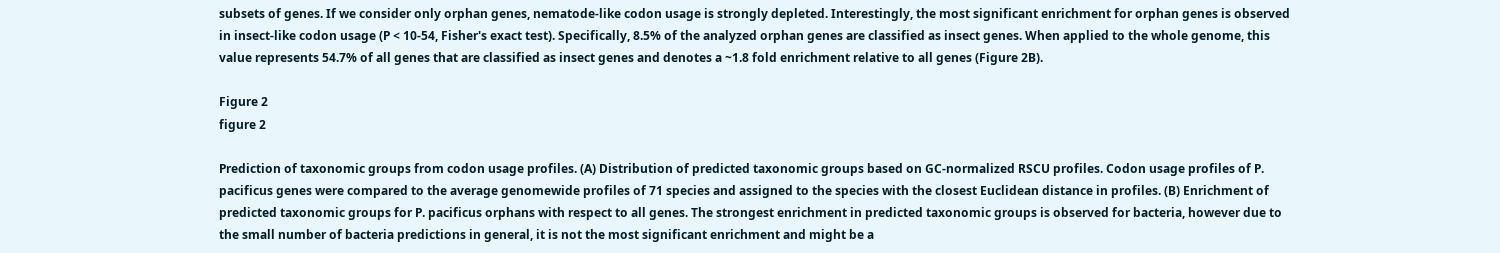subsets of genes. If we consider only orphan genes, nematode-like codon usage is strongly depleted. Interestingly, the most significant enrichment for orphan genes is observed in insect-like codon usage (P < 10-54, Fisher's exact test). Specifically, 8.5% of the analyzed orphan genes are classified as insect genes. When applied to the whole genome, this value represents 54.7% of all genes that are classified as insect genes and denotes a ~1.8 fold enrichment relative to all genes (Figure 2B).

Figure 2
figure 2

Prediction of taxonomic groups from codon usage profiles. (A) Distribution of predicted taxonomic groups based on GC-normalized RSCU profiles. Codon usage profiles of P. pacificus genes were compared to the average genomewide profiles of 71 species and assigned to the species with the closest Euclidean distance in profiles. (B) Enrichment of predicted taxonomic groups for P. pacificus orphans with respect to all genes. The strongest enrichment in predicted taxonomic groups is observed for bacteria, however due to the small number of bacteria predictions in general, it is not the most significant enrichment and might be a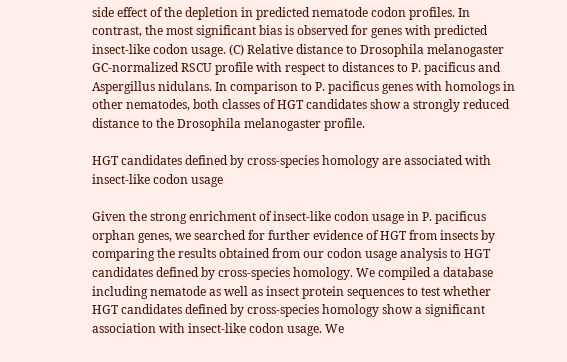side effect of the depletion in predicted nematode codon profiles. In contrast, the most significant bias is observed for genes with predicted insect-like codon usage. (C) Relative distance to Drosophila melanogaster GC-normalized RSCU profile with respect to distances to P. pacificus and Aspergillus nidulans. In comparison to P. pacificus genes with homologs in other nematodes, both classes of HGT candidates show a strongly reduced distance to the Drosophila melanogaster profile.

HGT candidates defined by cross-species homology are associated with insect-like codon usage

Given the strong enrichment of insect-like codon usage in P. pacificus orphan genes, we searched for further evidence of HGT from insects by comparing the results obtained from our codon usage analysis to HGT candidates defined by cross-species homology. We compiled a database including nematode as well as insect protein sequences to test whether HGT candidates defined by cross-species homology show a significant association with insect-like codon usage. We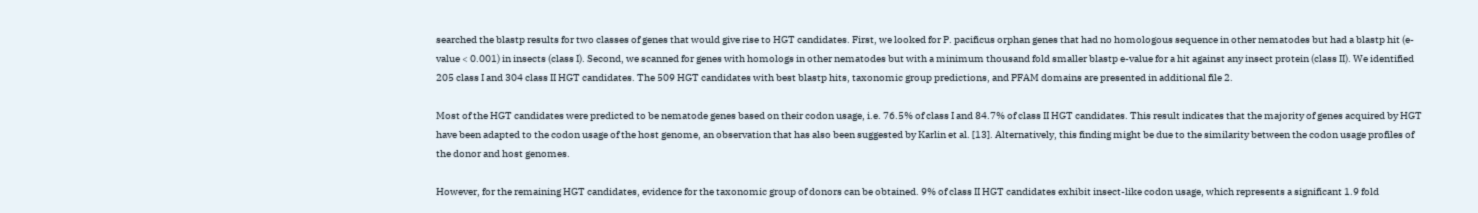searched the blastp results for two classes of genes that would give rise to HGT candidates. First, we looked for P. pacificus orphan genes that had no homologous sequence in other nematodes but had a blastp hit (e-value < 0.001) in insects (class I). Second, we scanned for genes with homologs in other nematodes but with a minimum thousand fold smaller blastp e-value for a hit against any insect protein (class II). We identified 205 class I and 304 class II HGT candidates. The 509 HGT candidates with best blastp hits, taxonomic group predictions, and PFAM domains are presented in additional file 2.

Most of the HGT candidates were predicted to be nematode genes based on their codon usage, i.e. 76.5% of class I and 84.7% of class II HGT candidates. This result indicates that the majority of genes acquired by HGT have been adapted to the codon usage of the host genome, an observation that has also been suggested by Karlin et al. [13]. Alternatively, this finding might be due to the similarity between the codon usage profiles of the donor and host genomes.

However, for the remaining HGT candidates, evidence for the taxonomic group of donors can be obtained. 9% of class II HGT candidates exhibit insect-like codon usage, which represents a significant 1.9 fold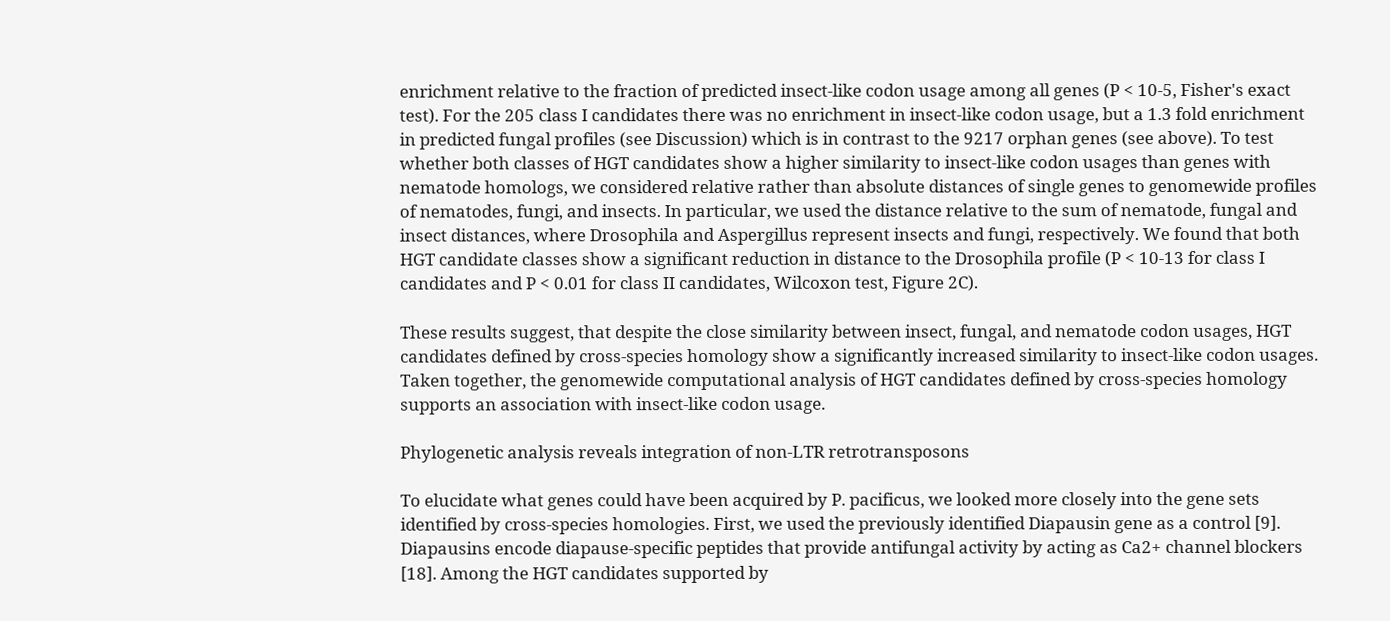enrichment relative to the fraction of predicted insect-like codon usage among all genes (P < 10-5, Fisher's exact test). For the 205 class I candidates there was no enrichment in insect-like codon usage, but a 1.3 fold enrichment in predicted fungal profiles (see Discussion) which is in contrast to the 9217 orphan genes (see above). To test whether both classes of HGT candidates show a higher similarity to insect-like codon usages than genes with nematode homologs, we considered relative rather than absolute distances of single genes to genomewide profiles of nematodes, fungi, and insects. In particular, we used the distance relative to the sum of nematode, fungal and insect distances, where Drosophila and Aspergillus represent insects and fungi, respectively. We found that both HGT candidate classes show a significant reduction in distance to the Drosophila profile (P < 10-13 for class I candidates and P < 0.01 for class II candidates, Wilcoxon test, Figure 2C).

These results suggest, that despite the close similarity between insect, fungal, and nematode codon usages, HGT candidates defined by cross-species homology show a significantly increased similarity to insect-like codon usages. Taken together, the genomewide computational analysis of HGT candidates defined by cross-species homology supports an association with insect-like codon usage.

Phylogenetic analysis reveals integration of non-LTR retrotransposons

To elucidate what genes could have been acquired by P. pacificus, we looked more closely into the gene sets identified by cross-species homologies. First, we used the previously identified Diapausin gene as a control [9]. Diapausins encode diapause-specific peptides that provide antifungal activity by acting as Ca2+ channel blockers [18]. Among the HGT candidates supported by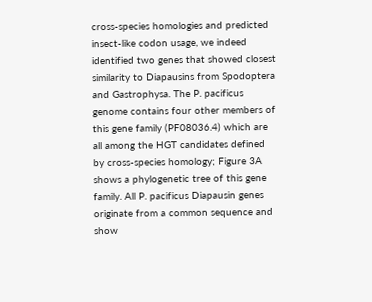cross-species homologies and predicted insect-like codon usage, we indeed identified two genes that showed closest similarity to Diapausins from Spodoptera and Gastrophysa. The P. pacificus genome contains four other members of this gene family (PF08036.4) which are all among the HGT candidates defined by cross-species homology; Figure 3A shows a phylogenetic tree of this gene family. All P. pacificus Diapausin genes originate from a common sequence and show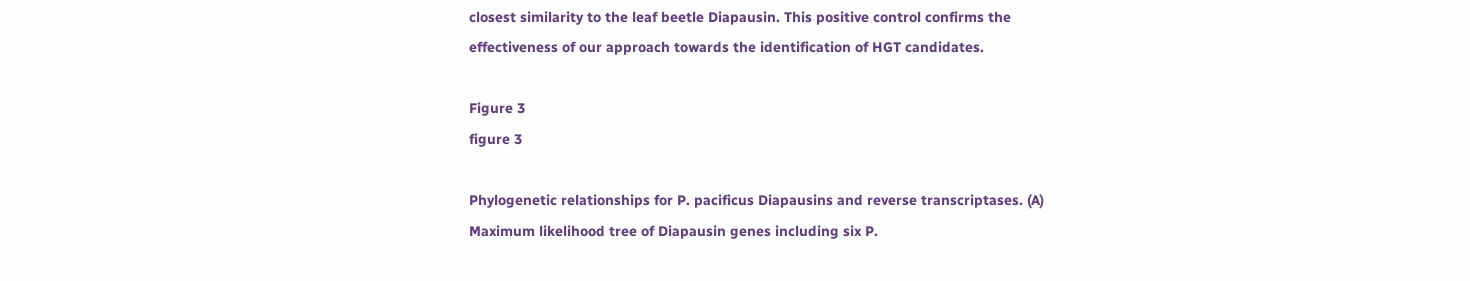closest similarity to the leaf beetle Diapausin. This positive control confirms the effectiveness of our approach towards the identification of HGT candidates.

Figure 3
figure 3

Phylogenetic relationships for P. pacificus Diapausins and reverse transcriptases. (A) Maximum likelihood tree of Diapausin genes including six P.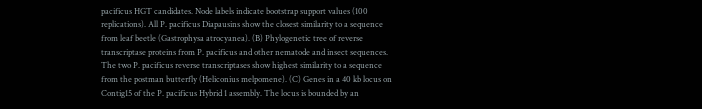pacificus HGT candidates. Node labels indicate bootstrap support values (100 replications). All P. pacificus Diapausins show the closest similarity to a sequence from leaf beetle (Gastrophysa atrocyanea). (B) Phylogenetic tree of reverse transcriptase proteins from P. pacificus and other nematode and insect sequences. The two P. pacificus reverse transcriptases show highest similarity to a sequence from the postman butterfly (Heliconius melpomene). (C) Genes in a 40 kb locus on Contig15 of the P. pacificus Hybrid 1 assembly. The locus is bounded by an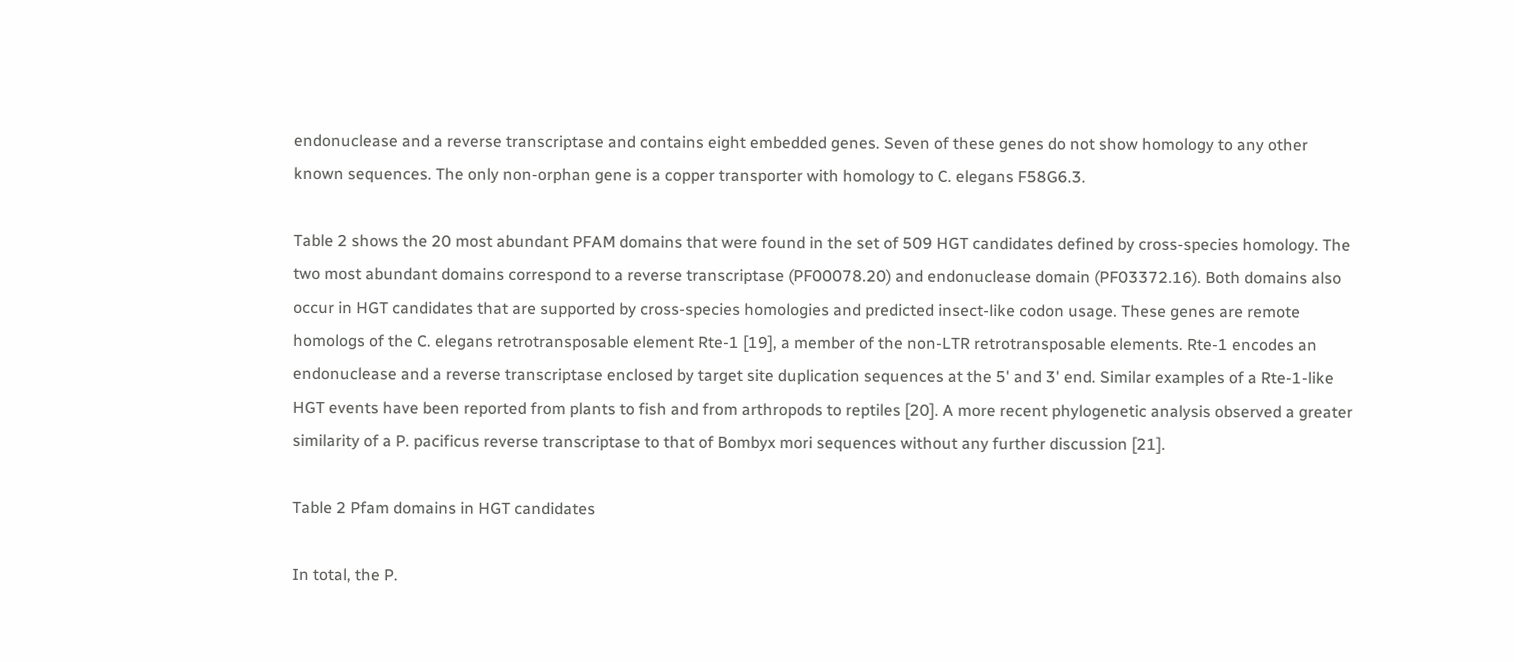endonuclease and a reverse transcriptase and contains eight embedded genes. Seven of these genes do not show homology to any other known sequences. The only non-orphan gene is a copper transporter with homology to C. elegans F58G6.3.

Table 2 shows the 20 most abundant PFAM domains that were found in the set of 509 HGT candidates defined by cross-species homology. The two most abundant domains correspond to a reverse transcriptase (PF00078.20) and endonuclease domain (PF03372.16). Both domains also occur in HGT candidates that are supported by cross-species homologies and predicted insect-like codon usage. These genes are remote homologs of the C. elegans retrotransposable element Rte-1 [19], a member of the non-LTR retrotransposable elements. Rte-1 encodes an endonuclease and a reverse transcriptase enclosed by target site duplication sequences at the 5' and 3' end. Similar examples of a Rte-1-like HGT events have been reported from plants to fish and from arthropods to reptiles [20]. A more recent phylogenetic analysis observed a greater similarity of a P. pacificus reverse transcriptase to that of Bombyx mori sequences without any further discussion [21].

Table 2 Pfam domains in HGT candidates

In total, the P.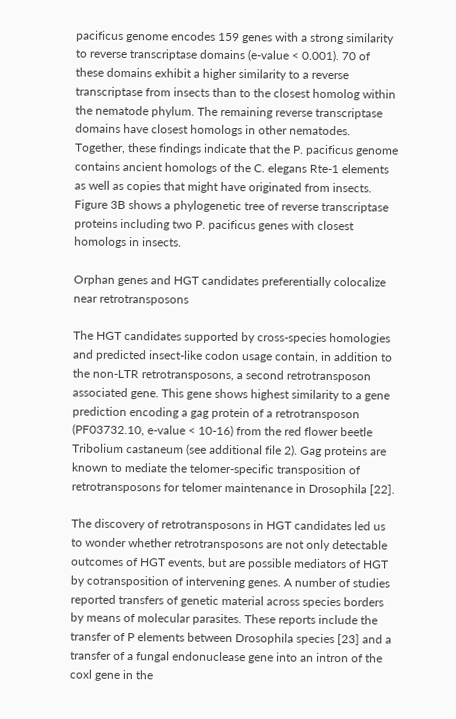pacificus genome encodes 159 genes with a strong similarity to reverse transcriptase domains (e-value < 0.001). 70 of these domains exhibit a higher similarity to a reverse transcriptase from insects than to the closest homolog within the nematode phylum. The remaining reverse transcriptase domains have closest homologs in other nematodes. Together, these findings indicate that the P. pacificus genome contains ancient homologs of the C. elegans Rte-1 elements as well as copies that might have originated from insects. Figure 3B shows a phylogenetic tree of reverse transcriptase proteins including two P. pacificus genes with closest homologs in insects.

Orphan genes and HGT candidates preferentially colocalize near retrotransposons

The HGT candidates supported by cross-species homologies and predicted insect-like codon usage contain, in addition to the non-LTR retrotransposons, a second retrotransposon associated gene. This gene shows highest similarity to a gene prediction encoding a gag protein of a retrotransposon (PF03732.10, e-value < 10-16) from the red flower beetle Tribolium castaneum (see additional file 2). Gag proteins are known to mediate the telomer-specific transposition of retrotransposons for telomer maintenance in Drosophila [22].

The discovery of retrotransposons in HGT candidates led us to wonder whether retrotransposons are not only detectable outcomes of HGT events, but are possible mediators of HGT by cotransposition of intervening genes. A number of studies reported transfers of genetic material across species borders by means of molecular parasites. These reports include the transfer of P elements between Drosophila species [23] and a transfer of a fungal endonuclease gene into an intron of the coxl gene in the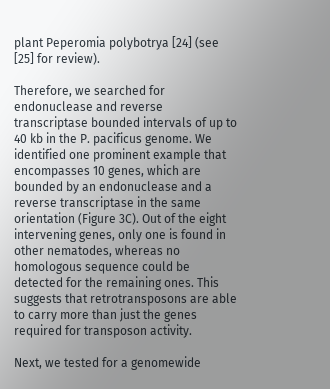plant Peperomia polybotrya [24] (see [25] for review).

Therefore, we searched for endonuclease and reverse transcriptase bounded intervals of up to 40 kb in the P. pacificus genome. We identified one prominent example that encompasses 10 genes, which are bounded by an endonuclease and a reverse transcriptase in the same orientation (Figure 3C). Out of the eight intervening genes, only one is found in other nematodes, whereas no homologous sequence could be detected for the remaining ones. This suggests that retrotransposons are able to carry more than just the genes required for transposon activity.

Next, we tested for a genomewide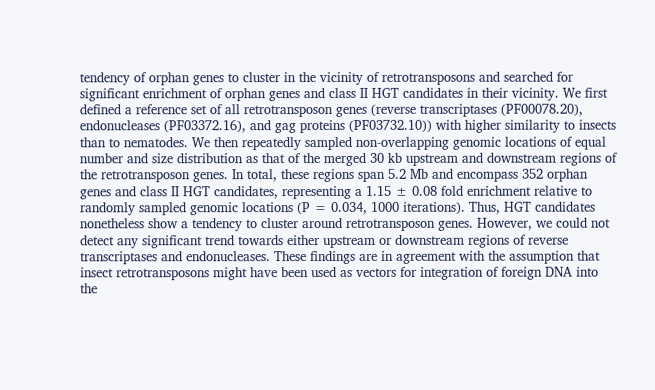tendency of orphan genes to cluster in the vicinity of retrotransposons and searched for significant enrichment of orphan genes and class II HGT candidates in their vicinity. We first defined a reference set of all retrotransposon genes (reverse transcriptases (PF00078.20), endonucleases (PF03372.16), and gag proteins (PF03732.10)) with higher similarity to insects than to nematodes. We then repeatedly sampled non-overlapping genomic locations of equal number and size distribution as that of the merged 30 kb upstream and downstream regions of the retrotransposon genes. In total, these regions span 5.2 Mb and encompass 352 orphan genes and class II HGT candidates, representing a 1.15 ± 0.08 fold enrichment relative to randomly sampled genomic locations (P = 0.034, 1000 iterations). Thus, HGT candidates nonetheless show a tendency to cluster around retrotransposon genes. However, we could not detect any significant trend towards either upstream or downstream regions of reverse transcriptases and endonucleases. These findings are in agreement with the assumption that insect retrotransposons might have been used as vectors for integration of foreign DNA into the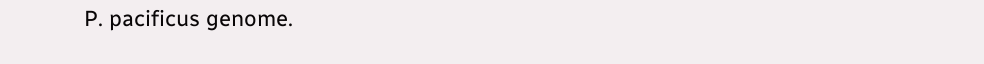P. pacificus genome.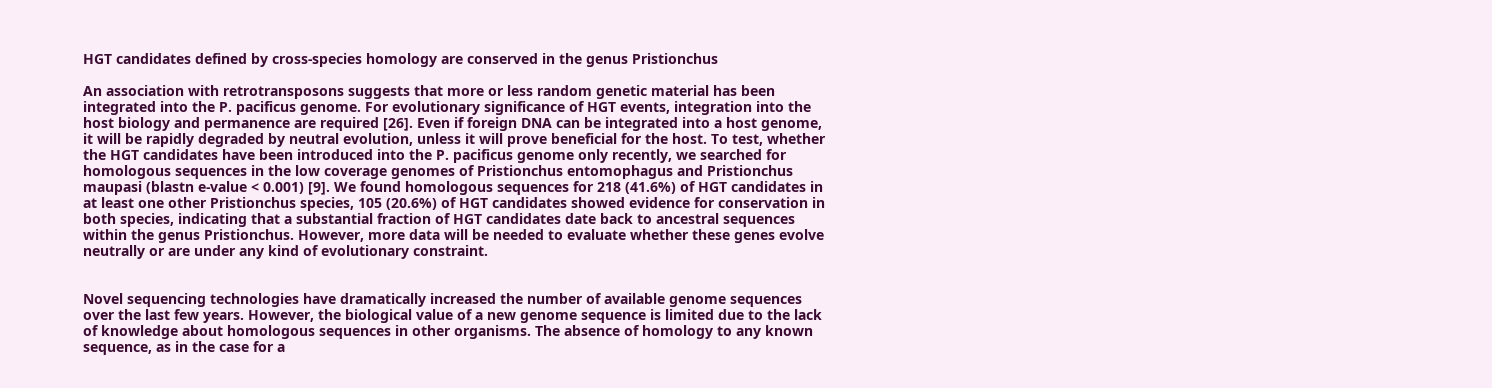HGT candidates defined by cross-species homology are conserved in the genus Pristionchus

An association with retrotransposons suggests that more or less random genetic material has been integrated into the P. pacificus genome. For evolutionary significance of HGT events, integration into the host biology and permanence are required [26]. Even if foreign DNA can be integrated into a host genome, it will be rapidly degraded by neutral evolution, unless it will prove beneficial for the host. To test, whether the HGT candidates have been introduced into the P. pacificus genome only recently, we searched for homologous sequences in the low coverage genomes of Pristionchus entomophagus and Pristionchus maupasi (blastn e-value < 0.001) [9]. We found homologous sequences for 218 (41.6%) of HGT candidates in at least one other Pristionchus species, 105 (20.6%) of HGT candidates showed evidence for conservation in both species, indicating that a substantial fraction of HGT candidates date back to ancestral sequences within the genus Pristionchus. However, more data will be needed to evaluate whether these genes evolve neutrally or are under any kind of evolutionary constraint.


Novel sequencing technologies have dramatically increased the number of available genome sequences over the last few years. However, the biological value of a new genome sequence is limited due to the lack of knowledge about homologous sequences in other organisms. The absence of homology to any known sequence, as in the case for a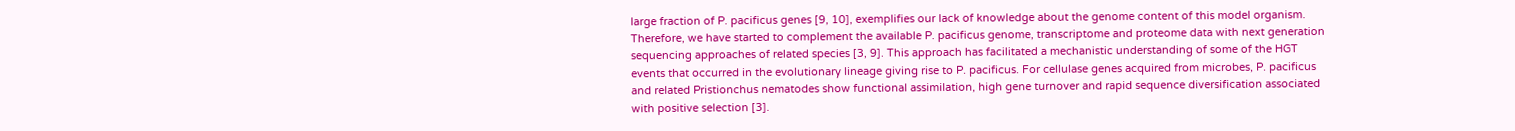large fraction of P. pacificus genes [9, 10], exemplifies our lack of knowledge about the genome content of this model organism. Therefore, we have started to complement the available P. pacificus genome, transcriptome and proteome data with next generation sequencing approaches of related species [3, 9]. This approach has facilitated a mechanistic understanding of some of the HGT events that occurred in the evolutionary lineage giving rise to P. pacificus. For cellulase genes acquired from microbes, P. pacificus and related Pristionchus nematodes show functional assimilation, high gene turnover and rapid sequence diversification associated with positive selection [3].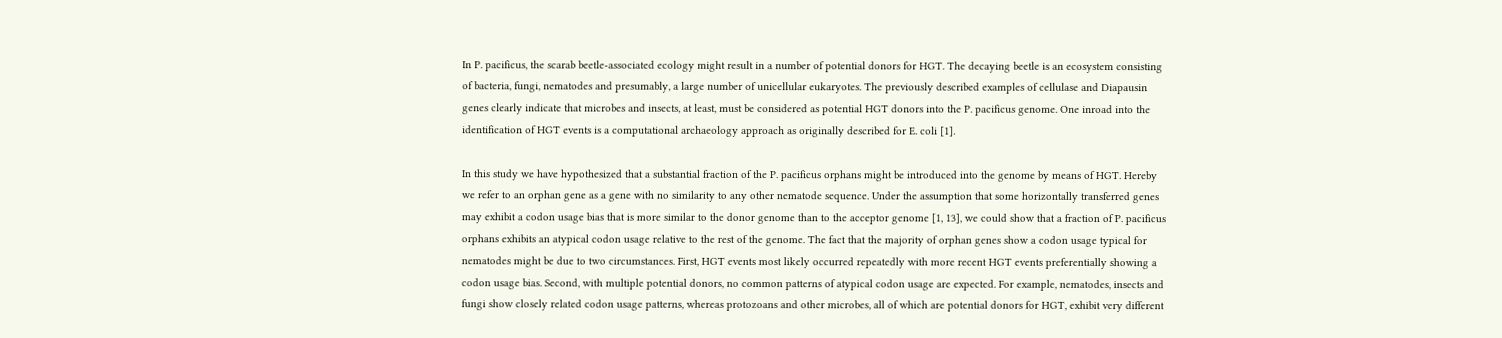In P. pacificus, the scarab beetle-associated ecology might result in a number of potential donors for HGT. The decaying beetle is an ecosystem consisting of bacteria, fungi, nematodes and presumably, a large number of unicellular eukaryotes. The previously described examples of cellulase and Diapausin genes clearly indicate that microbes and insects, at least, must be considered as potential HGT donors into the P. pacificus genome. One inroad into the identification of HGT events is a computational archaeology approach as originally described for E. coli [1].

In this study we have hypothesized that a substantial fraction of the P. pacificus orphans might be introduced into the genome by means of HGT. Hereby we refer to an orphan gene as a gene with no similarity to any other nematode sequence. Under the assumption that some horizontally transferred genes may exhibit a codon usage bias that is more similar to the donor genome than to the acceptor genome [1, 13], we could show that a fraction of P. pacificus orphans exhibits an atypical codon usage relative to the rest of the genome. The fact that the majority of orphan genes show a codon usage typical for nematodes might be due to two circumstances. First, HGT events most likely occurred repeatedly with more recent HGT events preferentially showing a codon usage bias. Second, with multiple potential donors, no common patterns of atypical codon usage are expected. For example, nematodes, insects and fungi show closely related codon usage patterns, whereas protozoans and other microbes, all of which are potential donors for HGT, exhibit very different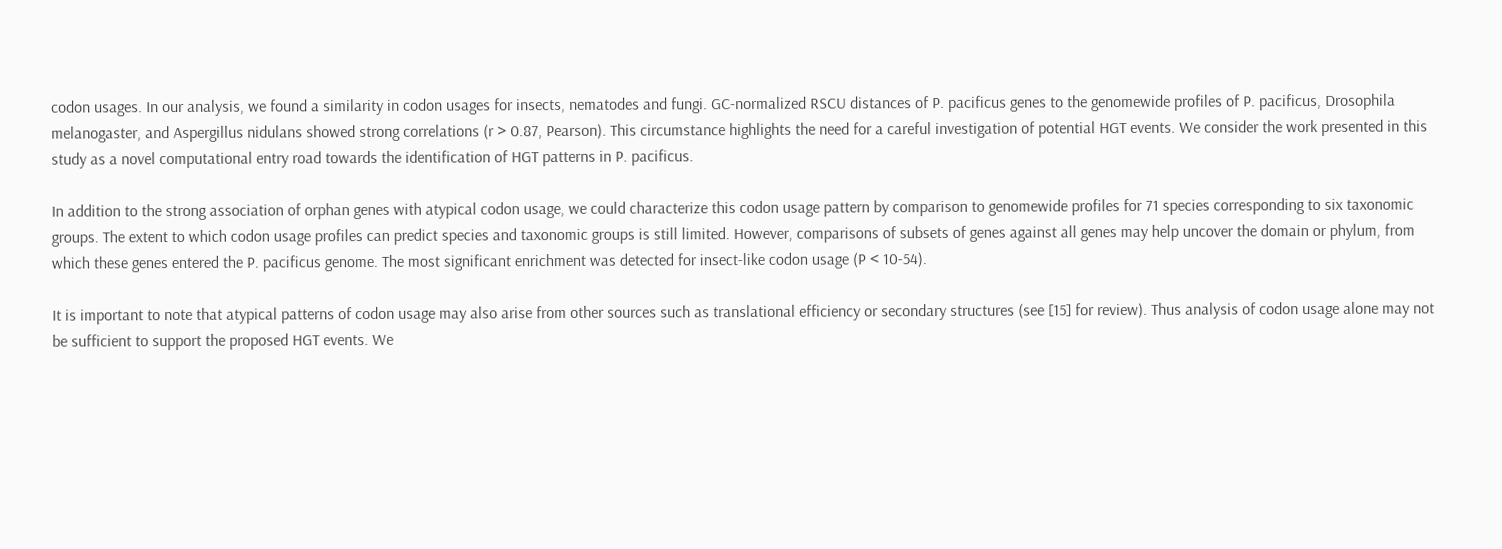codon usages. In our analysis, we found a similarity in codon usages for insects, nematodes and fungi. GC-normalized RSCU distances of P. pacificus genes to the genomewide profiles of P. pacificus, Drosophila melanogaster, and Aspergillus nidulans showed strong correlations (r > 0.87, Pearson). This circumstance highlights the need for a careful investigation of potential HGT events. We consider the work presented in this study as a novel computational entry road towards the identification of HGT patterns in P. pacificus.

In addition to the strong association of orphan genes with atypical codon usage, we could characterize this codon usage pattern by comparison to genomewide profiles for 71 species corresponding to six taxonomic groups. The extent to which codon usage profiles can predict species and taxonomic groups is still limited. However, comparisons of subsets of genes against all genes may help uncover the domain or phylum, from which these genes entered the P. pacificus genome. The most significant enrichment was detected for insect-like codon usage (P < 10-54).

It is important to note that atypical patterns of codon usage may also arise from other sources such as translational efficiency or secondary structures (see [15] for review). Thus analysis of codon usage alone may not be sufficient to support the proposed HGT events. We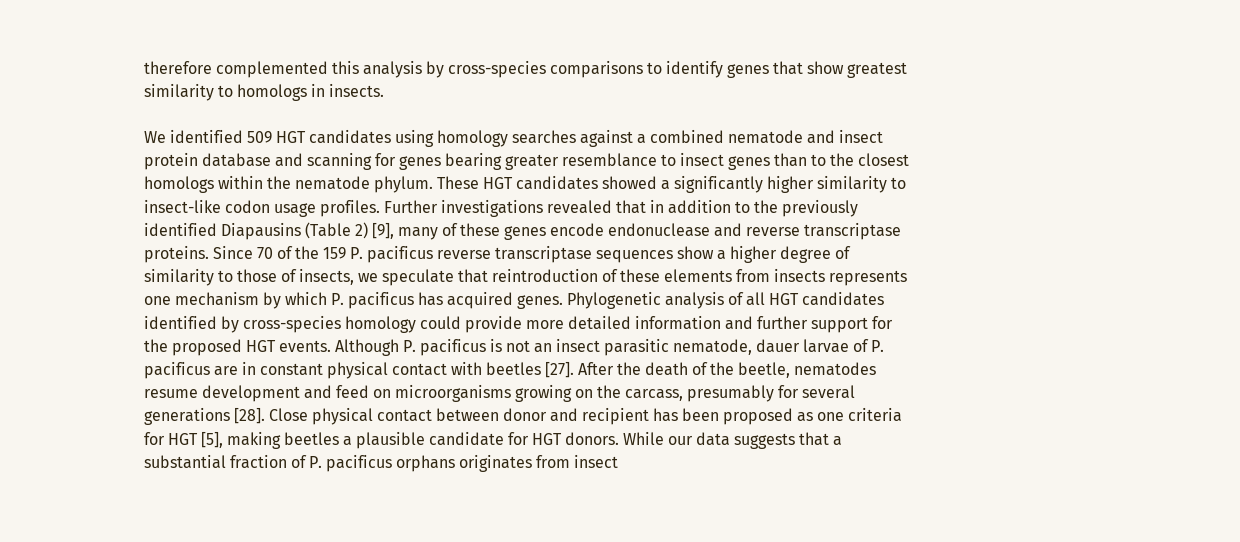therefore complemented this analysis by cross-species comparisons to identify genes that show greatest similarity to homologs in insects.

We identified 509 HGT candidates using homology searches against a combined nematode and insect protein database and scanning for genes bearing greater resemblance to insect genes than to the closest homologs within the nematode phylum. These HGT candidates showed a significantly higher similarity to insect-like codon usage profiles. Further investigations revealed that in addition to the previously identified Diapausins (Table 2) [9], many of these genes encode endonuclease and reverse transcriptase proteins. Since 70 of the 159 P. pacificus reverse transcriptase sequences show a higher degree of similarity to those of insects, we speculate that reintroduction of these elements from insects represents one mechanism by which P. pacificus has acquired genes. Phylogenetic analysis of all HGT candidates identified by cross-species homology could provide more detailed information and further support for the proposed HGT events. Although P. pacificus is not an insect parasitic nematode, dauer larvae of P. pacificus are in constant physical contact with beetles [27]. After the death of the beetle, nematodes resume development and feed on microorganisms growing on the carcass, presumably for several generations [28]. Close physical contact between donor and recipient has been proposed as one criteria for HGT [5], making beetles a plausible candidate for HGT donors. While our data suggests that a substantial fraction of P. pacificus orphans originates from insect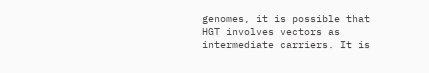genomes, it is possible that HGT involves vectors as intermediate carriers. It is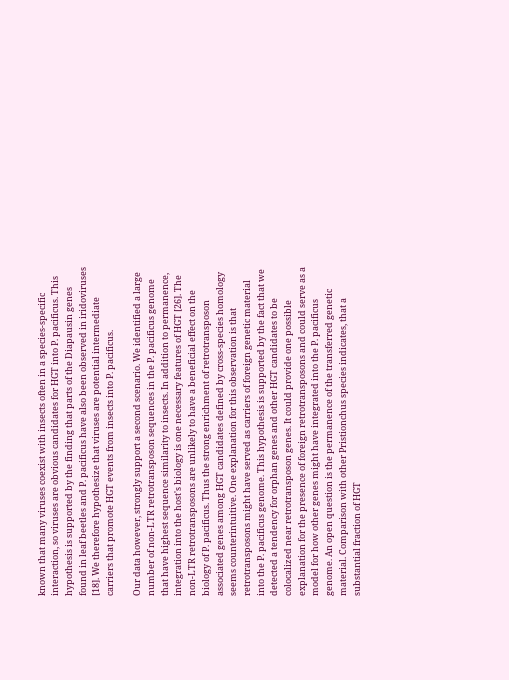known that many viruses coexist with insects often in a species-specific interaction, so viruses are obvious candidates for HGT into P. pacificus. This hypothesis is supported by the finding that parts of the Diapausin genes found in leaf beetles and P. pacificus have also been observed in iridoviruses [18]. We therefore hypothesize that viruses are potential intermediate carriers that promote HGT events from insects into P. pacificus.

Our data however, strongly support a second scenario. We identified a large number of non-LTR retrotransposon sequences in the P. pacificus genome that have highest sequence similarity to insects. In addition to permanence, integration into the host's biology is one necessary features of HGT [26]. The non-LTR retrotransposons are unlikely to have a beneficial effect on the biology of P. pacificus. Thus the strong enrichment of retrotransposon associated genes among HGT candidates defined by cross-species homology seems counterintuitive. One explanation for this observation is that retrotransposons might have served as carriers of foreign genetic material into the P. pacificus genome. This hypothesis is supported by the fact that we detected a tendency for orphan genes and other HGT candidates to be colocalized near retrotransposon genes. It could provide one possible explanation for the presence of foreign retrotransposons and could serve as a model for how other genes might have integrated into the P. pacificus genome. An open question is the permanence of the transferred genetic material. Comparison with other Pristionchus species indicates, that a substantial fraction of HGT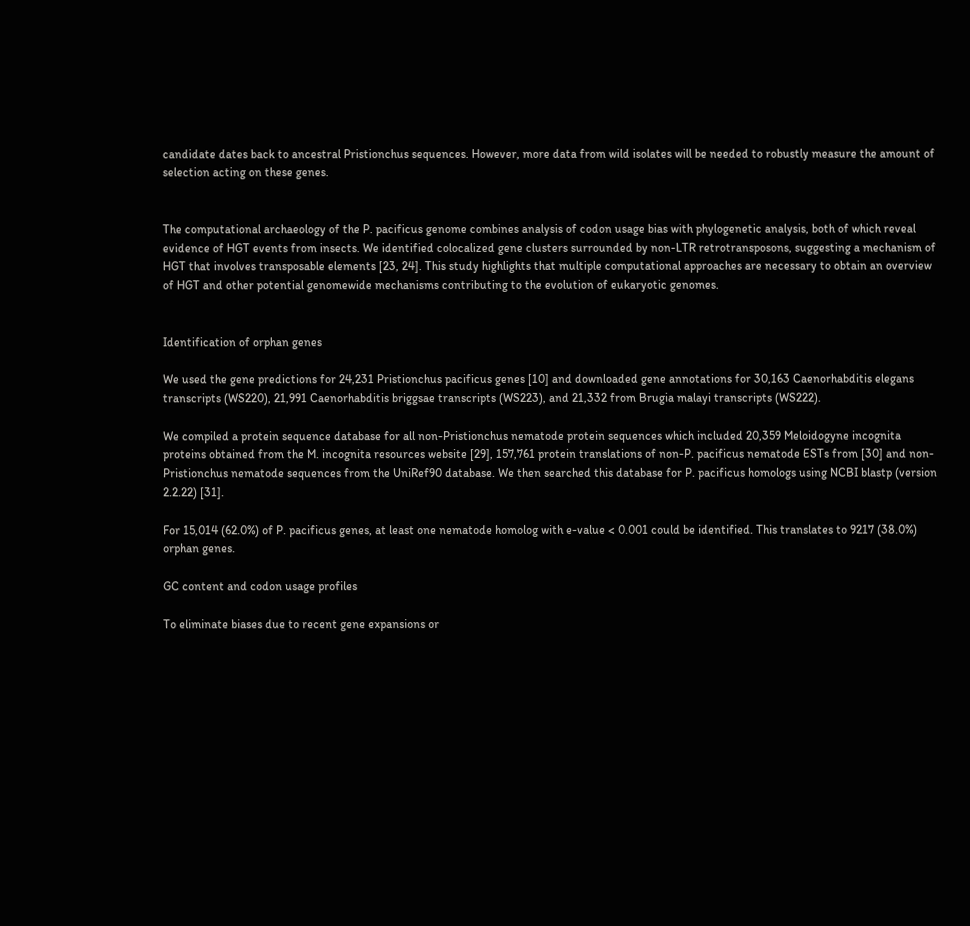candidate dates back to ancestral Pristionchus sequences. However, more data from wild isolates will be needed to robustly measure the amount of selection acting on these genes.


The computational archaeology of the P. pacificus genome combines analysis of codon usage bias with phylogenetic analysis, both of which reveal evidence of HGT events from insects. We identified colocalized gene clusters surrounded by non-LTR retrotransposons, suggesting a mechanism of HGT that involves transposable elements [23, 24]. This study highlights that multiple computational approaches are necessary to obtain an overview of HGT and other potential genomewide mechanisms contributing to the evolution of eukaryotic genomes.


Identification of orphan genes

We used the gene predictions for 24,231 Pristionchus pacificus genes [10] and downloaded gene annotations for 30,163 Caenorhabditis elegans transcripts (WS220), 21,991 Caenorhabditis briggsae transcripts (WS223), and 21,332 from Brugia malayi transcripts (WS222).

We compiled a protein sequence database for all non-Pristionchus nematode protein sequences which included 20,359 Meloidogyne incognita proteins obtained from the M. incognita resources website [29], 157,761 protein translations of non-P. pacificus nematode ESTs from [30] and non-Pristionchus nematode sequences from the UniRef90 database. We then searched this database for P. pacificus homologs using NCBI blastp (version 2.2.22) [31].

For 15,014 (62.0%) of P. pacificus genes, at least one nematode homolog with e-value < 0.001 could be identified. This translates to 9217 (38.0%) orphan genes.

GC content and codon usage profiles

To eliminate biases due to recent gene expansions or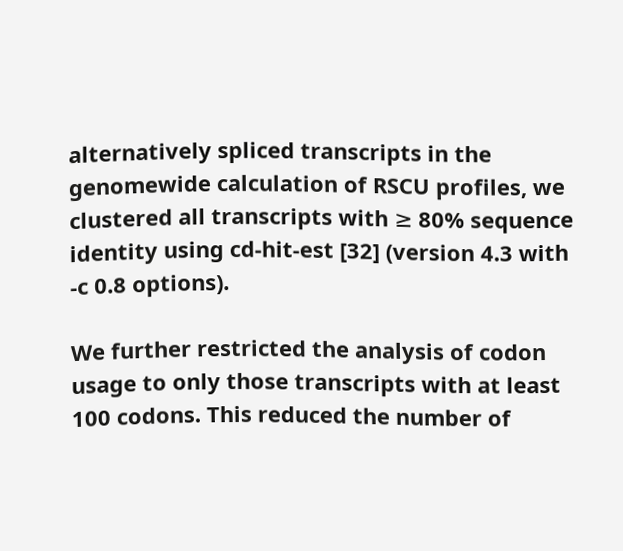alternatively spliced transcripts in the genomewide calculation of RSCU profiles, we clustered all transcripts with ≥ 80% sequence identity using cd-hit-est [32] (version 4.3 with -c 0.8 options).

We further restricted the analysis of codon usage to only those transcripts with at least 100 codons. This reduced the number of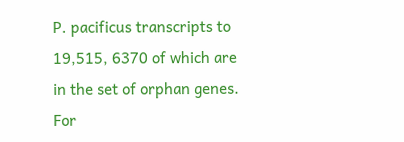P. pacificus transcripts to 19,515, 6370 of which are in the set of orphan genes. For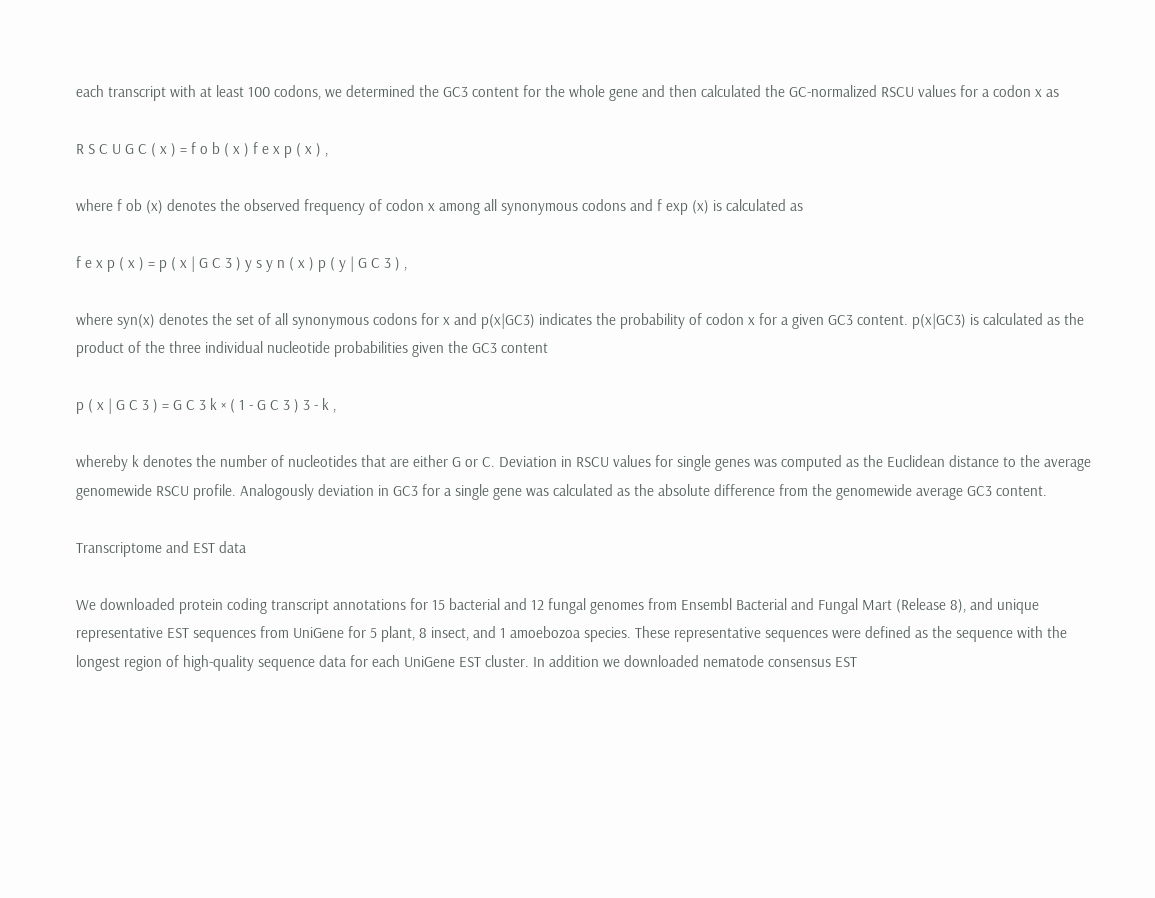each transcript with at least 100 codons, we determined the GC3 content for the whole gene and then calculated the GC-normalized RSCU values for a codon x as

R S C U G C ( x ) = f o b ( x ) f e x p ( x ) ,

where f ob (x) denotes the observed frequency of codon x among all synonymous codons and f exp (x) is calculated as

f e x p ( x ) = p ( x | G C 3 ) y s y n ( x ) p ( y | G C 3 ) ,

where syn(x) denotes the set of all synonymous codons for x and p(x|GC3) indicates the probability of codon x for a given GC3 content. p(x|GC3) is calculated as the product of the three individual nucleotide probabilities given the GC3 content

p ( x | G C 3 ) = G C 3 k × ( 1 - G C 3 ) 3 - k ,

whereby k denotes the number of nucleotides that are either G or C. Deviation in RSCU values for single genes was computed as the Euclidean distance to the average genomewide RSCU profile. Analogously deviation in GC3 for a single gene was calculated as the absolute difference from the genomewide average GC3 content.

Transcriptome and EST data

We downloaded protein coding transcript annotations for 15 bacterial and 12 fungal genomes from Ensembl Bacterial and Fungal Mart (Release 8), and unique representative EST sequences from UniGene for 5 plant, 8 insect, and 1 amoebozoa species. These representative sequences were defined as the sequence with the longest region of high-quality sequence data for each UniGene EST cluster. In addition we downloaded nematode consensus EST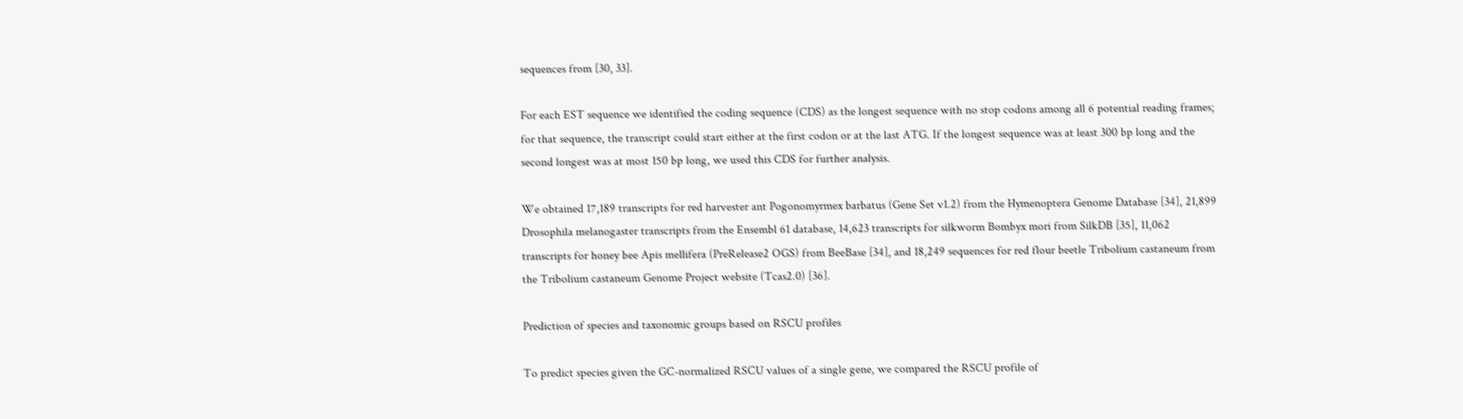sequences from [30, 33].

For each EST sequence we identified the coding sequence (CDS) as the longest sequence with no stop codons among all 6 potential reading frames; for that sequence, the transcript could start either at the first codon or at the last ATG. If the longest sequence was at least 300 bp long and the second longest was at most 150 bp long, we used this CDS for further analysis.

We obtained 17,189 transcripts for red harvester ant Pogonomyrmex barbatus (Gene Set v1.2) from the Hymenoptera Genome Database [34], 21,899 Drosophila melanogaster transcripts from the Ensembl 61 database, 14,623 transcripts for silkworm Bombyx mori from SilkDB [35], 11,062 transcripts for honey bee Apis mellifera (PreRelease2 OGS) from BeeBase [34], and 18,249 sequences for red flour beetle Tribolium castaneum from the Tribolium castaneum Genome Project website (Tcas2.0) [36].

Prediction of species and taxonomic groups based on RSCU profiles

To predict species given the GC-normalized RSCU values of a single gene, we compared the RSCU profile of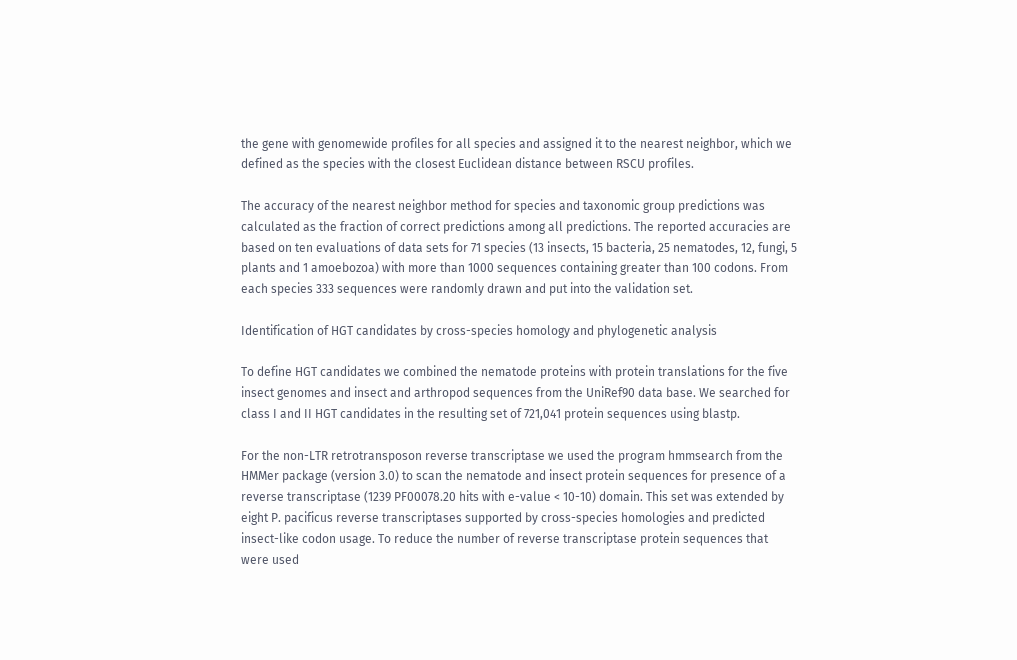the gene with genomewide profiles for all species and assigned it to the nearest neighbor, which we defined as the species with the closest Euclidean distance between RSCU profiles.

The accuracy of the nearest neighbor method for species and taxonomic group predictions was calculated as the fraction of correct predictions among all predictions. The reported accuracies are based on ten evaluations of data sets for 71 species (13 insects, 15 bacteria, 25 nematodes, 12, fungi, 5 plants and 1 amoebozoa) with more than 1000 sequences containing greater than 100 codons. From each species 333 sequences were randomly drawn and put into the validation set.

Identification of HGT candidates by cross-species homology and phylogenetic analysis

To define HGT candidates we combined the nematode proteins with protein translations for the five insect genomes and insect and arthropod sequences from the UniRef90 data base. We searched for class I and II HGT candidates in the resulting set of 721,041 protein sequences using blastp.

For the non-LTR retrotransposon reverse transcriptase we used the program hmmsearch from the HMMer package (version 3.0) to scan the nematode and insect protein sequences for presence of a reverse transcriptase (1239 PF00078.20 hits with e-value < 10-10) domain. This set was extended by eight P. pacificus reverse transcriptases supported by cross-species homologies and predicted insect-like codon usage. To reduce the number of reverse transcriptase protein sequences that were used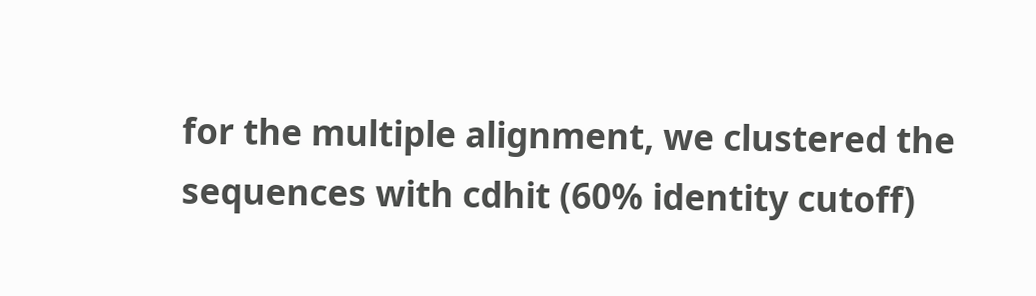for the multiple alignment, we clustered the sequences with cdhit (60% identity cutoff)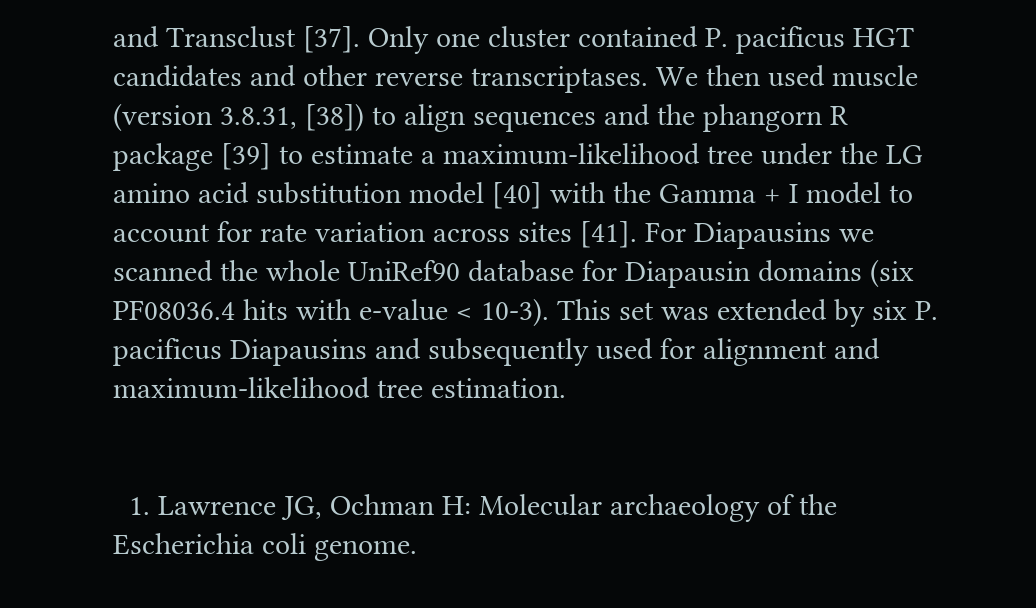and Transclust [37]. Only one cluster contained P. pacificus HGT candidates and other reverse transcriptases. We then used muscle (version 3.8.31, [38]) to align sequences and the phangorn R package [39] to estimate a maximum-likelihood tree under the LG amino acid substitution model [40] with the Gamma + I model to account for rate variation across sites [41]. For Diapausins we scanned the whole UniRef90 database for Diapausin domains (six PF08036.4 hits with e-value < 10-3). This set was extended by six P. pacificus Diapausins and subsequently used for alignment and maximum-likelihood tree estimation.


  1. Lawrence JG, Ochman H: Molecular archaeology of the Escherichia coli genome.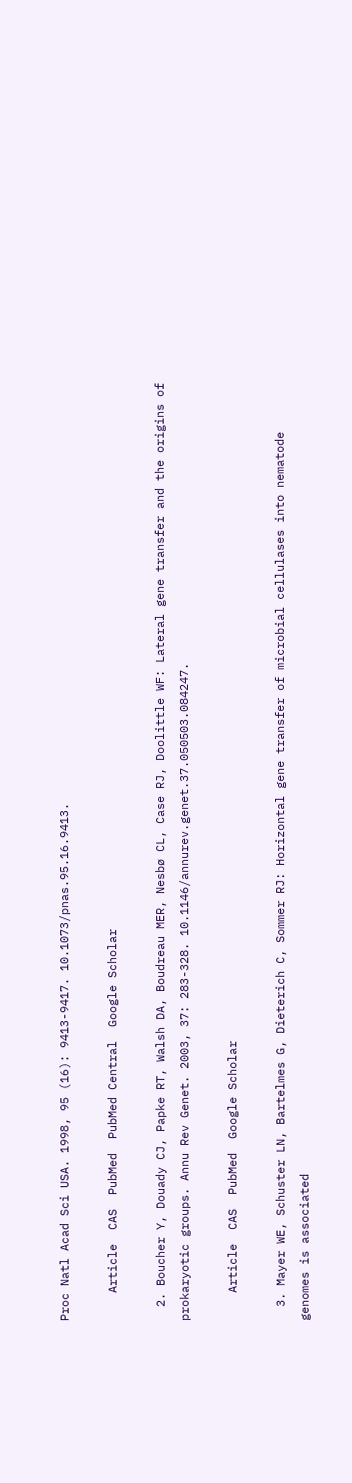Proc Natl Acad Sci USA. 1998, 95 (16): 9413-9417. 10.1073/pnas.95.16.9413.

    Article  CAS  PubMed  PubMed Central  Google Scholar

  2. Boucher Y, Douady CJ, Papke RT, Walsh DA, Boudreau MER, Nesbø CL, Case RJ, Doolittle WF: Lateral gene transfer and the origins of prokaryotic groups. Annu Rev Genet. 2003, 37: 283-328. 10.1146/annurev.genet.37.050503.084247.

    Article  CAS  PubMed  Google Scholar

  3. Mayer WE, Schuster LN, Bartelmes G, Dieterich C, Sommer RJ: Horizontal gene transfer of microbial cellulases into nematode genomes is associated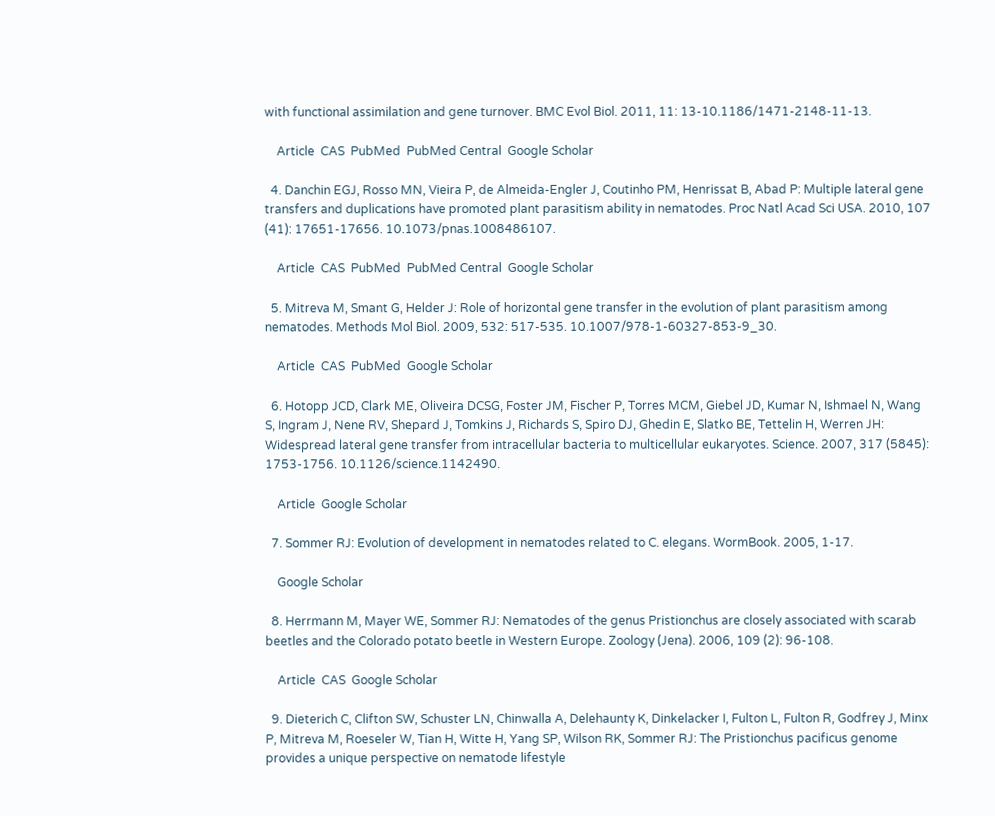with functional assimilation and gene turnover. BMC Evol Biol. 2011, 11: 13-10.1186/1471-2148-11-13.

    Article  CAS  PubMed  PubMed Central  Google Scholar

  4. Danchin EGJ, Rosso MN, Vieira P, de Almeida-Engler J, Coutinho PM, Henrissat B, Abad P: Multiple lateral gene transfers and duplications have promoted plant parasitism ability in nematodes. Proc Natl Acad Sci USA. 2010, 107 (41): 17651-17656. 10.1073/pnas.1008486107.

    Article  CAS  PubMed  PubMed Central  Google Scholar

  5. Mitreva M, Smant G, Helder J: Role of horizontal gene transfer in the evolution of plant parasitism among nematodes. Methods Mol Biol. 2009, 532: 517-535. 10.1007/978-1-60327-853-9_30.

    Article  CAS  PubMed  Google Scholar

  6. Hotopp JCD, Clark ME, Oliveira DCSG, Foster JM, Fischer P, Torres MCM, Giebel JD, Kumar N, Ishmael N, Wang S, Ingram J, Nene RV, Shepard J, Tomkins J, Richards S, Spiro DJ, Ghedin E, Slatko BE, Tettelin H, Werren JH: Widespread lateral gene transfer from intracellular bacteria to multicellular eukaryotes. Science. 2007, 317 (5845): 1753-1756. 10.1126/science.1142490.

    Article  Google Scholar

  7. Sommer RJ: Evolution of development in nematodes related to C. elegans. WormBook. 2005, 1-17.

    Google Scholar

  8. Herrmann M, Mayer WE, Sommer RJ: Nematodes of the genus Pristionchus are closely associated with scarab beetles and the Colorado potato beetle in Western Europe. Zoology (Jena). 2006, 109 (2): 96-108.

    Article  CAS  Google Scholar

  9. Dieterich C, Clifton SW, Schuster LN, Chinwalla A, Delehaunty K, Dinkelacker I, Fulton L, Fulton R, Godfrey J, Minx P, Mitreva M, Roeseler W, Tian H, Witte H, Yang SP, Wilson RK, Sommer RJ: The Pristionchus pacificus genome provides a unique perspective on nematode lifestyle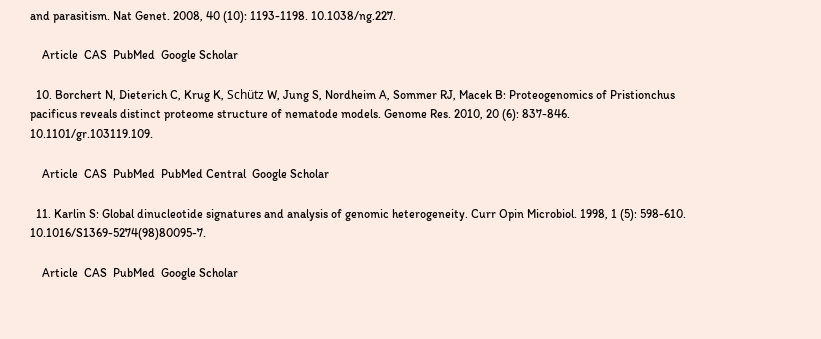and parasitism. Nat Genet. 2008, 40 (10): 1193-1198. 10.1038/ng.227.

    Article  CAS  PubMed  Google Scholar

  10. Borchert N, Dieterich C, Krug K, Schütz W, Jung S, Nordheim A, Sommer RJ, Macek B: Proteogenomics of Pristionchus pacificus reveals distinct proteome structure of nematode models. Genome Res. 2010, 20 (6): 837-846. 10.1101/gr.103119.109.

    Article  CAS  PubMed  PubMed Central  Google Scholar

  11. Karlin S: Global dinucleotide signatures and analysis of genomic heterogeneity. Curr Opin Microbiol. 1998, 1 (5): 598-610. 10.1016/S1369-5274(98)80095-7.

    Article  CAS  PubMed  Google Scholar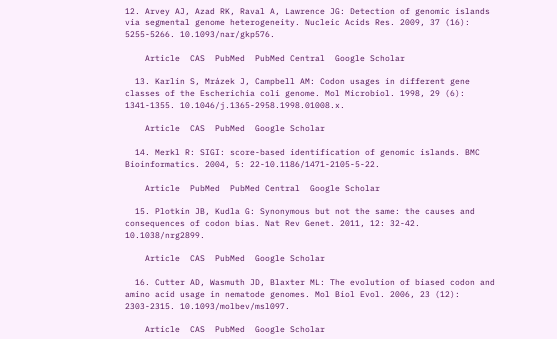12. Arvey AJ, Azad RK, Raval A, Lawrence JG: Detection of genomic islands via segmental genome heterogeneity. Nucleic Acids Res. 2009, 37 (16): 5255-5266. 10.1093/nar/gkp576.

    Article  CAS  PubMed  PubMed Central  Google Scholar

  13. Karlin S, Mrázek J, Campbell AM: Codon usages in different gene classes of the Escherichia coli genome. Mol Microbiol. 1998, 29 (6): 1341-1355. 10.1046/j.1365-2958.1998.01008.x.

    Article  CAS  PubMed  Google Scholar

  14. Merkl R: SIGI: score-based identification of genomic islands. BMC Bioinformatics. 2004, 5: 22-10.1186/1471-2105-5-22.

    Article  PubMed  PubMed Central  Google Scholar

  15. Plotkin JB, Kudla G: Synonymous but not the same: the causes and consequences of codon bias. Nat Rev Genet. 2011, 12: 32-42. 10.1038/nrg2899.

    Article  CAS  PubMed  Google Scholar

  16. Cutter AD, Wasmuth JD, Blaxter ML: The evolution of biased codon and amino acid usage in nematode genomes. Mol Biol Evol. 2006, 23 (12): 2303-2315. 10.1093/molbev/msl097.

    Article  CAS  PubMed  Google Scholar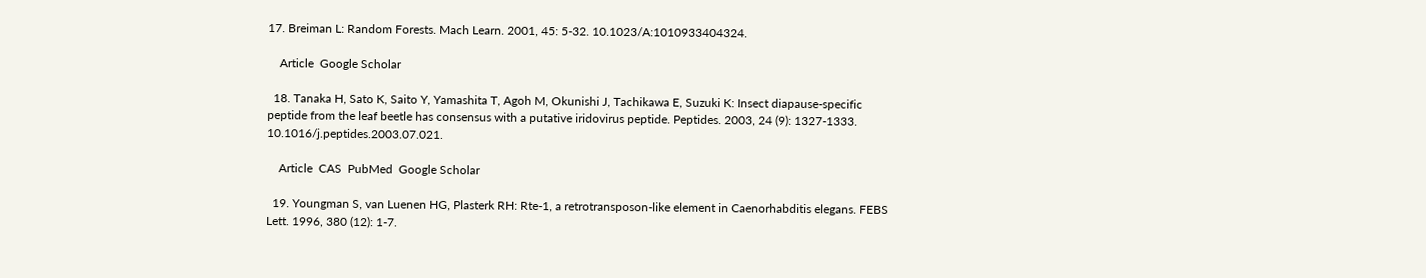17. Breiman L: Random Forests. Mach Learn. 2001, 45: 5-32. 10.1023/A:1010933404324.

    Article  Google Scholar

  18. Tanaka H, Sato K, Saito Y, Yamashita T, Agoh M, Okunishi J, Tachikawa E, Suzuki K: Insect diapause-specific peptide from the leaf beetle has consensus with a putative iridovirus peptide. Peptides. 2003, 24 (9): 1327-1333. 10.1016/j.peptides.2003.07.021.

    Article  CAS  PubMed  Google Scholar

  19. Youngman S, van Luenen HG, Plasterk RH: Rte-1, a retrotransposon-like element in Caenorhabditis elegans. FEBS Lett. 1996, 380 (12): 1-7.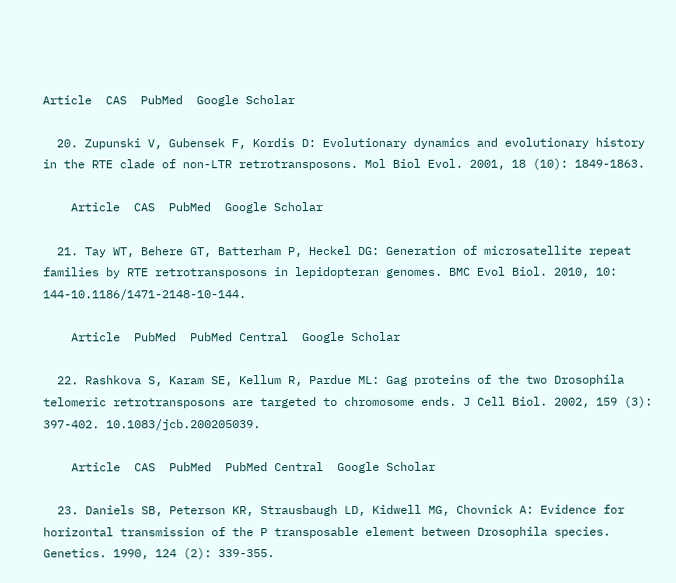Article  CAS  PubMed  Google Scholar

  20. Zupunski V, Gubensek F, Kordis D: Evolutionary dynamics and evolutionary history in the RTE clade of non-LTR retrotransposons. Mol Biol Evol. 2001, 18 (10): 1849-1863.

    Article  CAS  PubMed  Google Scholar

  21. Tay WT, Behere GT, Batterham P, Heckel DG: Generation of microsatellite repeat families by RTE retrotransposons in lepidopteran genomes. BMC Evol Biol. 2010, 10: 144-10.1186/1471-2148-10-144.

    Article  PubMed  PubMed Central  Google Scholar

  22. Rashkova S, Karam SE, Kellum R, Pardue ML: Gag proteins of the two Drosophila telomeric retrotransposons are targeted to chromosome ends. J Cell Biol. 2002, 159 (3): 397-402. 10.1083/jcb.200205039.

    Article  CAS  PubMed  PubMed Central  Google Scholar

  23. Daniels SB, Peterson KR, Strausbaugh LD, Kidwell MG, Chovnick A: Evidence for horizontal transmission of the P transposable element between Drosophila species. Genetics. 1990, 124 (2): 339-355.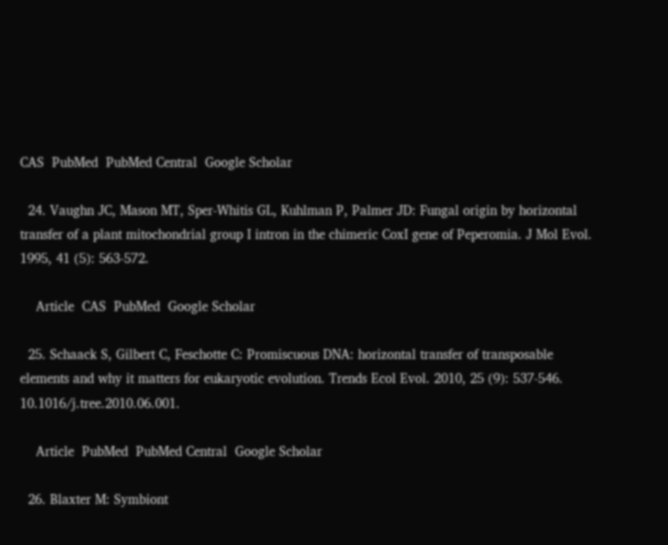CAS  PubMed  PubMed Central  Google Scholar

  24. Vaughn JC, Mason MT, Sper-Whitis GL, Kuhlman P, Palmer JD: Fungal origin by horizontal transfer of a plant mitochondrial group I intron in the chimeric CoxI gene of Peperomia. J Mol Evol. 1995, 41 (5): 563-572.

    Article  CAS  PubMed  Google Scholar

  25. Schaack S, Gilbert C, Feschotte C: Promiscuous DNA: horizontal transfer of transposable elements and why it matters for eukaryotic evolution. Trends Ecol Evol. 2010, 25 (9): 537-546. 10.1016/j.tree.2010.06.001.

    Article  PubMed  PubMed Central  Google Scholar

  26. Blaxter M: Symbiont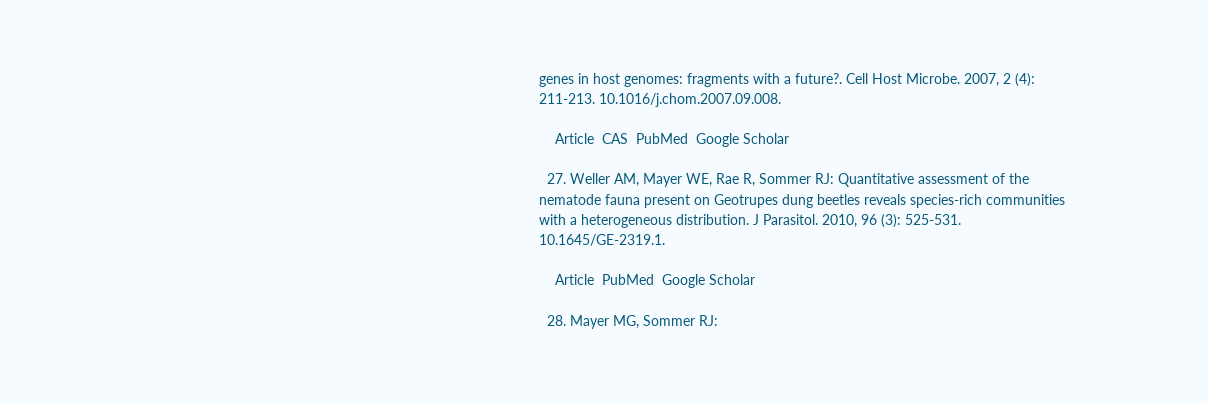genes in host genomes: fragments with a future?. Cell Host Microbe. 2007, 2 (4): 211-213. 10.1016/j.chom.2007.09.008.

    Article  CAS  PubMed  Google Scholar

  27. Weller AM, Mayer WE, Rae R, Sommer RJ: Quantitative assessment of the nematode fauna present on Geotrupes dung beetles reveals species-rich communities with a heterogeneous distribution. J Parasitol. 2010, 96 (3): 525-531. 10.1645/GE-2319.1.

    Article  PubMed  Google Scholar

  28. Mayer MG, Sommer RJ: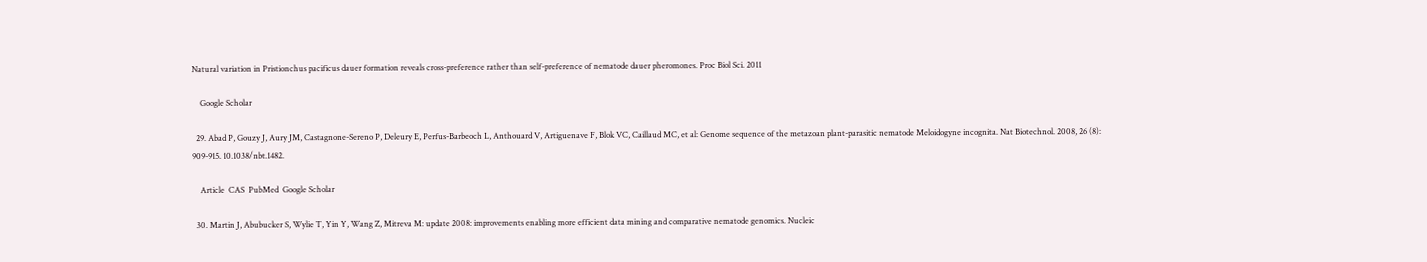Natural variation in Pristionchus pacificus dauer formation reveals cross-preference rather than self-preference of nematode dauer pheromones. Proc Biol Sci. 2011

    Google Scholar

  29. Abad P, Gouzy J, Aury JM, Castagnone-Sereno P, Deleury E, Perfus-Barbeoch L, Anthouard V, Artiguenave F, Blok VC, Caillaud MC, et al: Genome sequence of the metazoan plant-parasitic nematode Meloidogyne incognita. Nat Biotechnol. 2008, 26 (8): 909-915. 10.1038/nbt.1482.

    Article  CAS  PubMed  Google Scholar

  30. Martin J, Abubucker S, Wylie T, Yin Y, Wang Z, Mitreva M: update 2008: improvements enabling more efficient data mining and comparative nematode genomics. Nucleic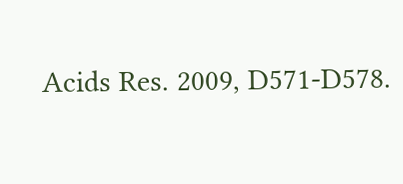Acids Res. 2009, D571-D578.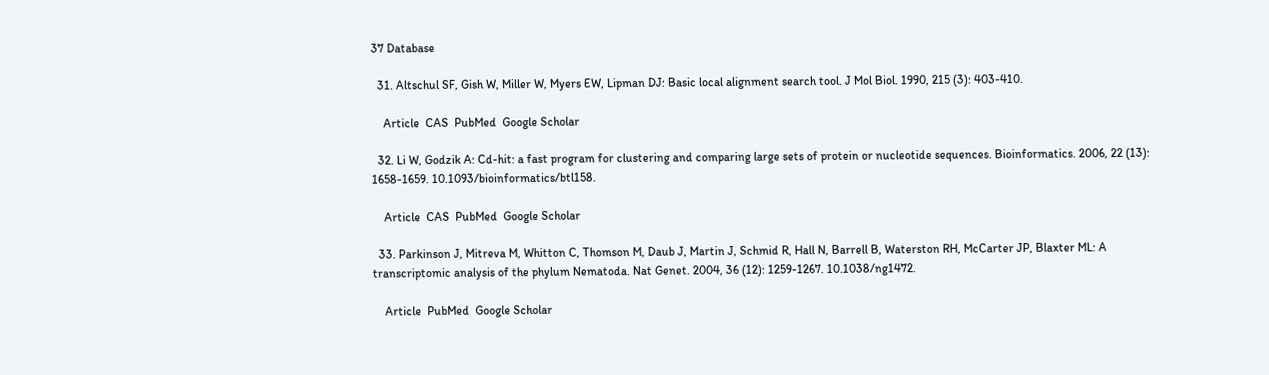37 Database

  31. Altschul SF, Gish W, Miller W, Myers EW, Lipman DJ: Basic local alignment search tool. J Mol Biol. 1990, 215 (3): 403-410.

    Article  CAS  PubMed  Google Scholar

  32. Li W, Godzik A: Cd-hit: a fast program for clustering and comparing large sets of protein or nucleotide sequences. Bioinformatics. 2006, 22 (13): 1658-1659. 10.1093/bioinformatics/btl158.

    Article  CAS  PubMed  Google Scholar

  33. Parkinson J, Mitreva M, Whitton C, Thomson M, Daub J, Martin J, Schmid R, Hall N, Barrell B, Waterston RH, McCarter JP, Blaxter ML: A transcriptomic analysis of the phylum Nematoda. Nat Genet. 2004, 36 (12): 1259-1267. 10.1038/ng1472.

    Article  PubMed  Google Scholar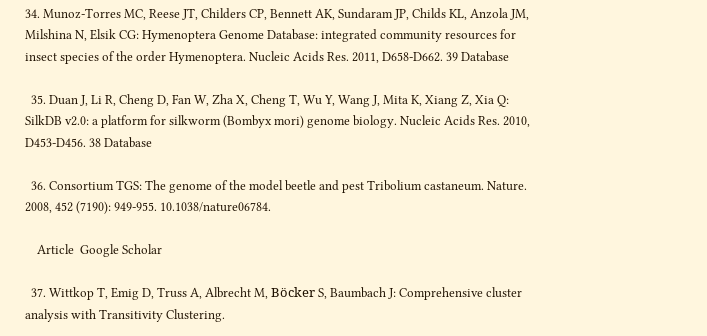34. Munoz-Torres MC, Reese JT, Childers CP, Bennett AK, Sundaram JP, Childs KL, Anzola JM, Milshina N, Elsik CG: Hymenoptera Genome Database: integrated community resources for insect species of the order Hymenoptera. Nucleic Acids Res. 2011, D658-D662. 39 Database

  35. Duan J, Li R, Cheng D, Fan W, Zha X, Cheng T, Wu Y, Wang J, Mita K, Xiang Z, Xia Q: SilkDB v2.0: a platform for silkworm (Bombyx mori) genome biology. Nucleic Acids Res. 2010, D453-D456. 38 Database

  36. Consortium TGS: The genome of the model beetle and pest Tribolium castaneum. Nature. 2008, 452 (7190): 949-955. 10.1038/nature06784.

    Article  Google Scholar

  37. Wittkop T, Emig D, Truss A, Albrecht M, Böcker S, Baumbach J: Comprehensive cluster analysis with Transitivity Clustering.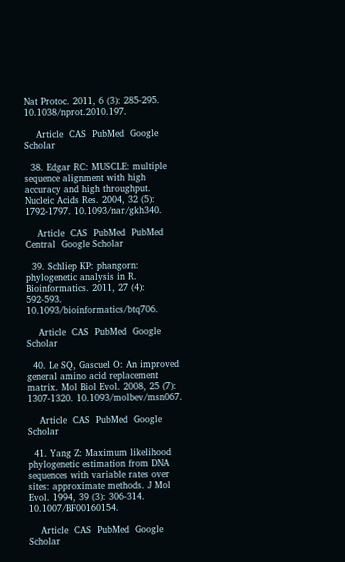Nat Protoc. 2011, 6 (3): 285-295. 10.1038/nprot.2010.197.

    Article  CAS  PubMed  Google Scholar

  38. Edgar RC: MUSCLE: multiple sequence alignment with high accuracy and high throughput. Nucleic Acids Res. 2004, 32 (5): 1792-1797. 10.1093/nar/gkh340.

    Article  CAS  PubMed  PubMed Central  Google Scholar

  39. Schliep KP: phangorn: phylogenetic analysis in R. Bioinformatics. 2011, 27 (4): 592-593. 10.1093/bioinformatics/btq706.

    Article  CAS  PubMed  Google Scholar

  40. Le SQ, Gascuel O: An improved general amino acid replacement matrix. Mol Biol Evol. 2008, 25 (7): 1307-1320. 10.1093/molbev/msn067.

    Article  CAS  PubMed  Google Scholar

  41. Yang Z: Maximum likelihood phylogenetic estimation from DNA sequences with variable rates over sites: approximate methods. J Mol Evol. 1994, 39 (3): 306-314. 10.1007/BF00160154.

    Article  CAS  PubMed  Google Scholar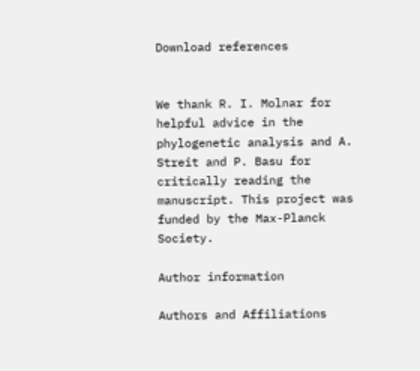Download references


We thank R. I. Molnar for helpful advice in the phylogenetic analysis and A. Streit and P. Basu for critically reading the manuscript. This project was funded by the Max-Planck Society.

Author information

Authors and Affiliations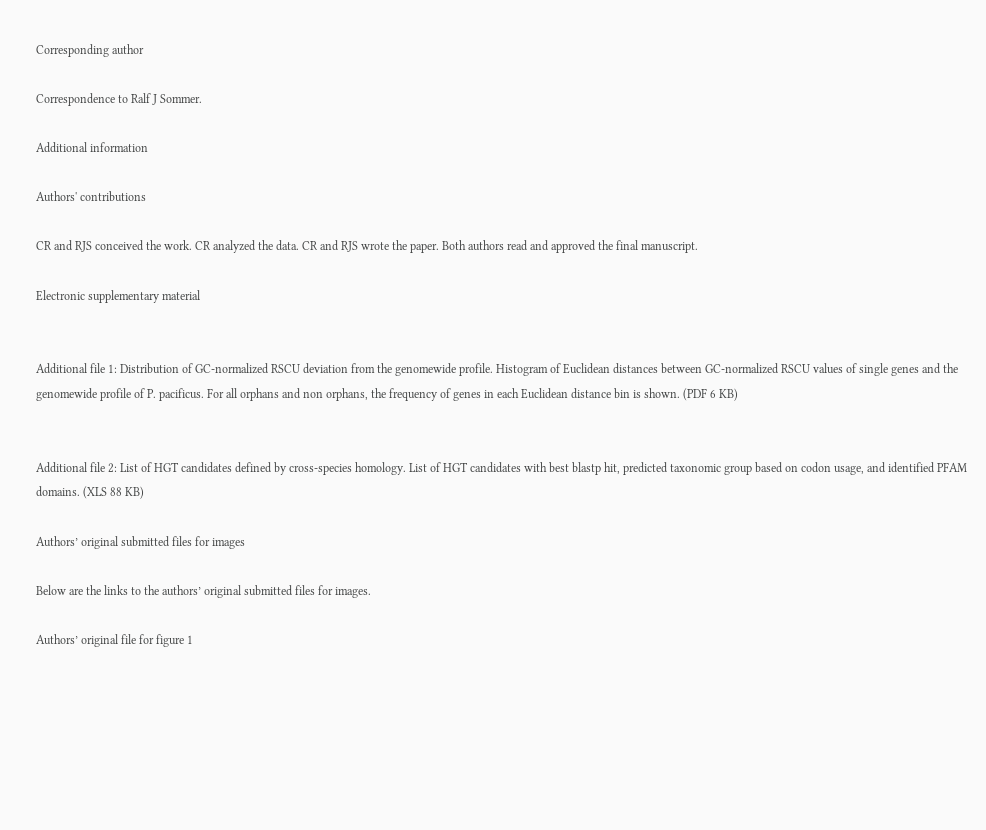Corresponding author

Correspondence to Ralf J Sommer.

Additional information

Authors' contributions

CR and RJS conceived the work. CR analyzed the data. CR and RJS wrote the paper. Both authors read and approved the final manuscript.

Electronic supplementary material


Additional file 1: Distribution of GC-normalized RSCU deviation from the genomewide profile. Histogram of Euclidean distances between GC-normalized RSCU values of single genes and the genomewide profile of P. pacificus. For all orphans and non orphans, the frequency of genes in each Euclidean distance bin is shown. (PDF 6 KB)


Additional file 2: List of HGT candidates defined by cross-species homology. List of HGT candidates with best blastp hit, predicted taxonomic group based on codon usage, and identified PFAM domains. (XLS 88 KB)

Authors’ original submitted files for images

Below are the links to the authors’ original submitted files for images.

Authors’ original file for figure 1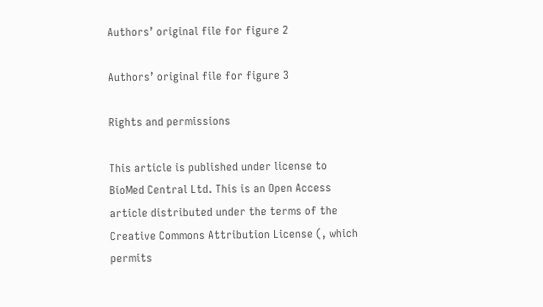Authors’ original file for figure 2

Authors’ original file for figure 3

Rights and permissions

This article is published under license to BioMed Central Ltd. This is an Open Access article distributed under the terms of the Creative Commons Attribution License (, which permits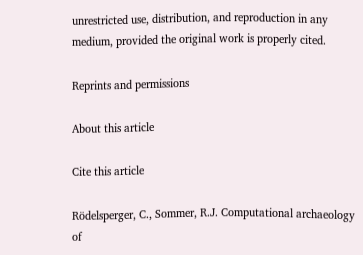unrestricted use, distribution, and reproduction in any medium, provided the original work is properly cited.

Reprints and permissions

About this article

Cite this article

Rödelsperger, C., Sommer, R.J. Computational archaeology of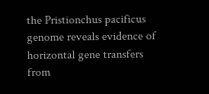the Pristionchus pacificus genome reveals evidence of horizontal gene transfers from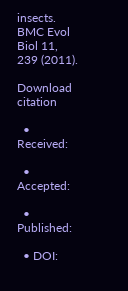insects. BMC Evol Biol 11, 239 (2011).

Download citation

  • Received:

  • Accepted:

  • Published:

  • DOI: